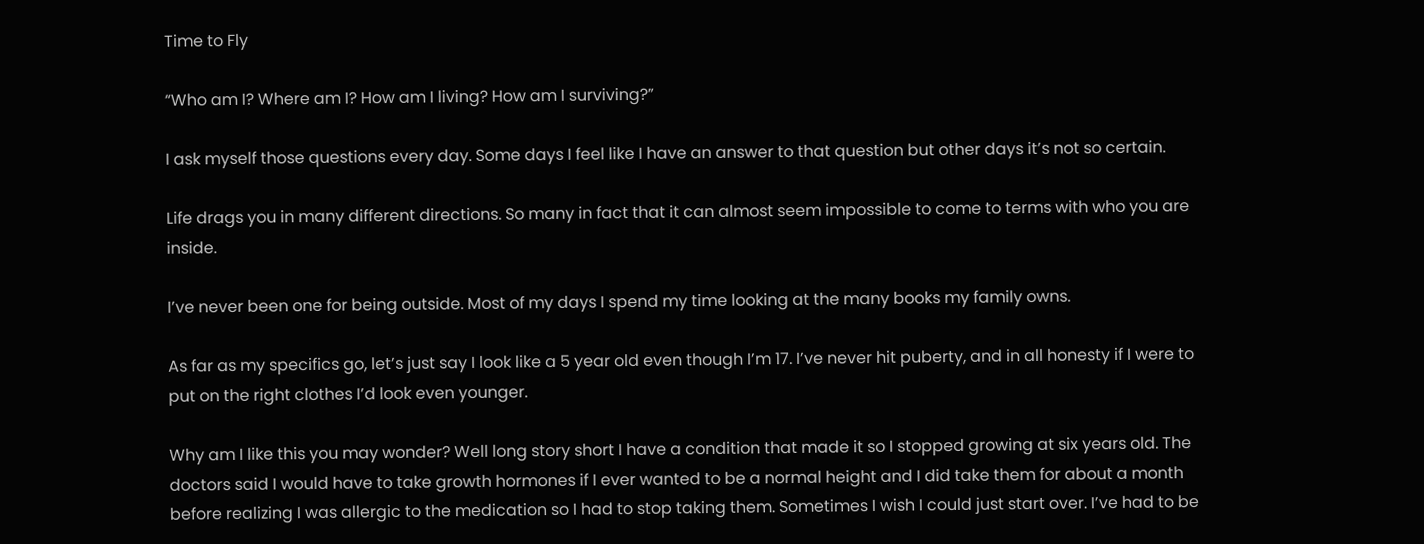Time to Fly

“Who am I? Where am I? How am I living? How am I surviving?”

I ask myself those questions every day. Some days I feel like I have an answer to that question but other days it’s not so certain.

Life drags you in many different directions. So many in fact that it can almost seem impossible to come to terms with who you are inside.

I’ve never been one for being outside. Most of my days I spend my time looking at the many books my family owns.

As far as my specifics go, let’s just say I look like a 5 year old even though I’m 17. I’ve never hit puberty, and in all honesty if I were to put on the right clothes I’d look even younger.

Why am I like this you may wonder? Well long story short I have a condition that made it so I stopped growing at six years old. The doctors said I would have to take growth hormones if I ever wanted to be a normal height and I did take them for about a month before realizing I was allergic to the medication so I had to stop taking them. Sometimes I wish I could just start over. I’ve had to be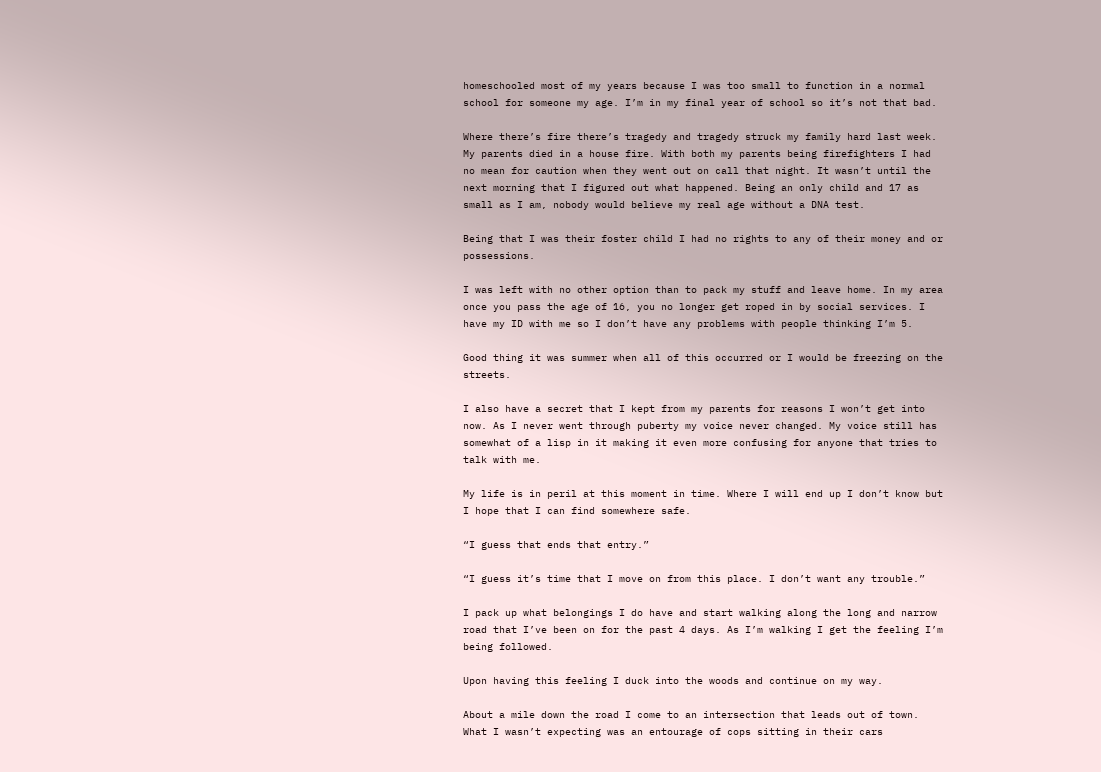homeschooled most of my years because I was too small to function in a normal school for someone my age. I’m in my final year of school so it’s not that bad.

Where there’s fire there’s tragedy and tragedy struck my family hard last week. My parents died in a house fire. With both my parents being firefighters I had no mean for caution when they went out on call that night. It wasn’t until the next morning that I figured out what happened. Being an only child and 17 as small as I am, nobody would believe my real age without a DNA test.

Being that I was their foster child I had no rights to any of their money and or possessions.

I was left with no other option than to pack my stuff and leave home. In my area once you pass the age of 16, you no longer get roped in by social services. I have my ID with me so I don’t have any problems with people thinking I’m 5.

Good thing it was summer when all of this occurred or I would be freezing on the streets.

I also have a secret that I kept from my parents for reasons I won’t get into now. As I never went through puberty my voice never changed. My voice still has somewhat of a lisp in it making it even more confusing for anyone that tries to talk with me.

My life is in peril at this moment in time. Where I will end up I don’t know but I hope that I can find somewhere safe.

“I guess that ends that entry.”

“I guess it’s time that I move on from this place. I don’t want any trouble.”

I pack up what belongings I do have and start walking along the long and narrow road that I’ve been on for the past 4 days. As I’m walking I get the feeling I’m being followed.

Upon having this feeling I duck into the woods and continue on my way.

About a mile down the road I come to an intersection that leads out of town. What I wasn’t expecting was an entourage of cops sitting in their cars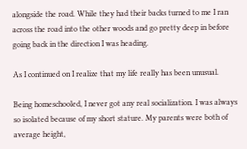alongside the road. While they had their backs turned to me I ran across the road into the other woods and go pretty deep in before going back in the direction I was heading.

As I continued on I realize that my life really has been unusual.

Being homeschooled, I never got any real socialization. I was always so isolated because of my short stature. My parents were both of average height,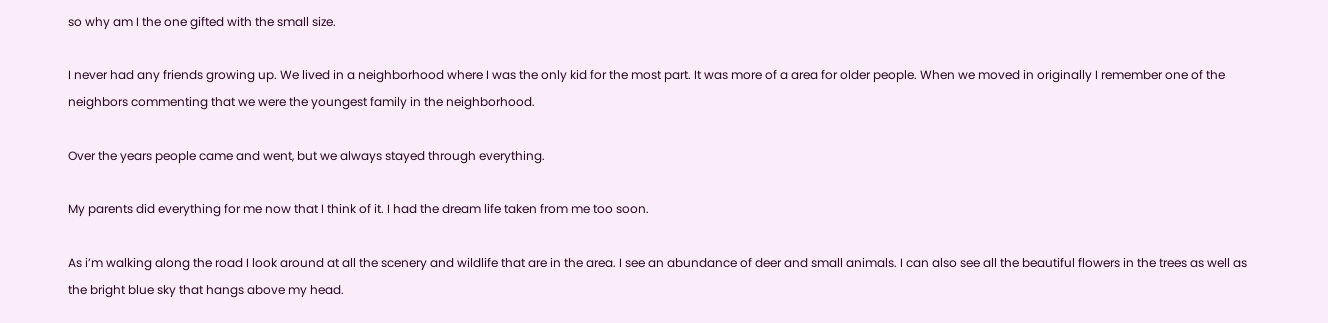so why am I the one gifted with the small size.

I never had any friends growing up. We lived in a neighborhood where I was the only kid for the most part. It was more of a area for older people. When we moved in originally I remember one of the neighbors commenting that we were the youngest family in the neighborhood.

Over the years people came and went, but we always stayed through everything.

My parents did everything for me now that I think of it. I had the dream life taken from me too soon.

As i’m walking along the road I look around at all the scenery and wildlife that are in the area. I see an abundance of deer and small animals. I can also see all the beautiful flowers in the trees as well as the bright blue sky that hangs above my head.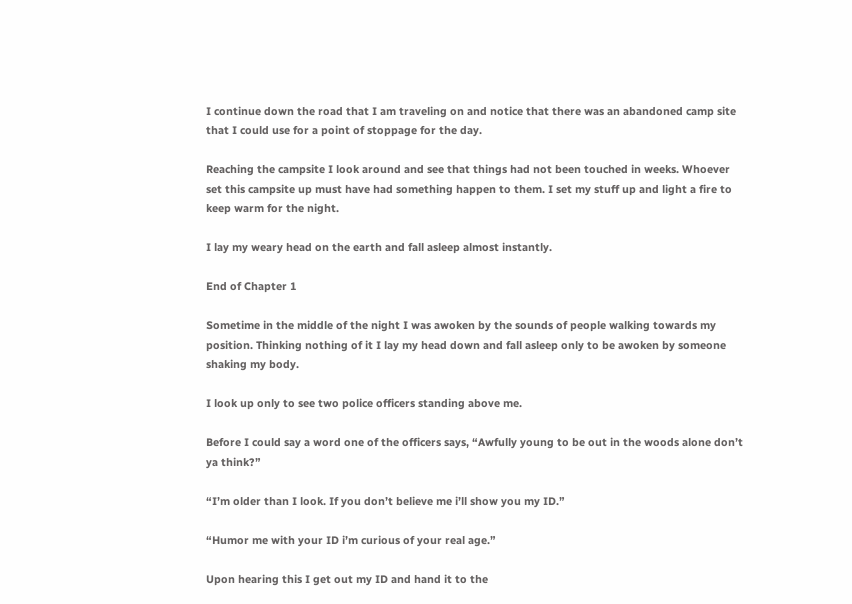I continue down the road that I am traveling on and notice that there was an abandoned camp site that I could use for a point of stoppage for the day.

Reaching the campsite I look around and see that things had not been touched in weeks. Whoever set this campsite up must have had something happen to them. I set my stuff up and light a fire to keep warm for the night.

I lay my weary head on the earth and fall asleep almost instantly.

End of Chapter 1

Sometime in the middle of the night I was awoken by the sounds of people walking towards my position. Thinking nothing of it I lay my head down and fall asleep only to be awoken by someone shaking my body.

I look up only to see two police officers standing above me.

Before I could say a word one of the officers says, “Awfully young to be out in the woods alone don’t ya think?”

“I’m older than I look. If you don’t believe me i’ll show you my ID.”

“Humor me with your ID i’m curious of your real age.”

Upon hearing this I get out my ID and hand it to the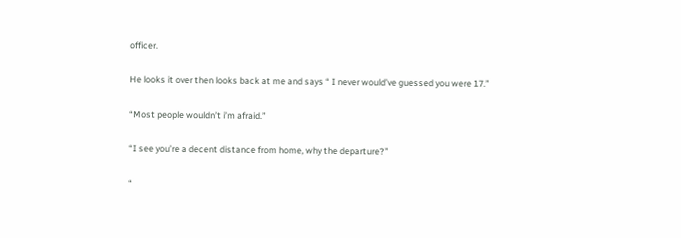officer.

He looks it over then looks back at me and says “ I never would’ve guessed you were 17.”

“Most people wouldn’t i’m afraid.”

“I see you’re a decent distance from home, why the departure?”

“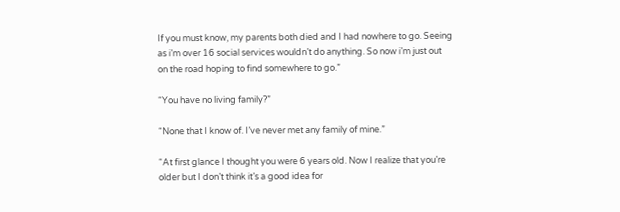If you must know, my parents both died and I had nowhere to go. Seeing as i’m over 16 social services wouldn’t do anything. So now i’m just out on the road hoping to find somewhere to go.”

“You have no living family?”

“None that I know of. I’ve never met any family of mine.”

“At first glance I thought you were 6 years old. Now I realize that you’re older but I don’t think it’s a good idea for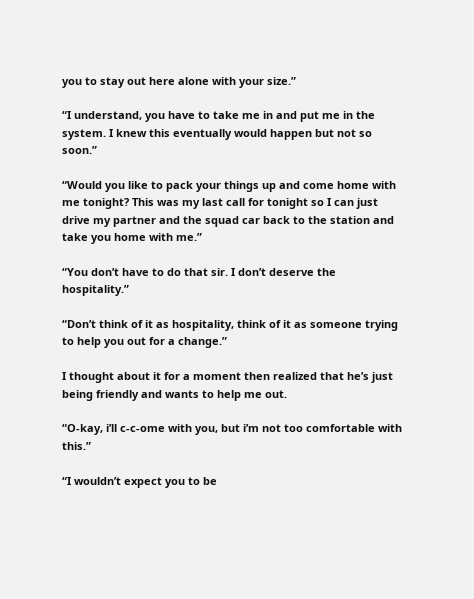you to stay out here alone with your size.”

“I understand, you have to take me in and put me in the system. I knew this eventually would happen but not so soon.”

“Would you like to pack your things up and come home with me tonight? This was my last call for tonight so I can just drive my partner and the squad car back to the station and take you home with me.”

“You don’t have to do that sir. I don’t deserve the hospitality.”

“Don’t think of it as hospitality, think of it as someone trying to help you out for a change.”

I thought about it for a moment then realized that he’s just being friendly and wants to help me out.

“O-kay, i’ll c-c-ome with you, but i’m not too comfortable with this.”

“I wouldn’t expect you to be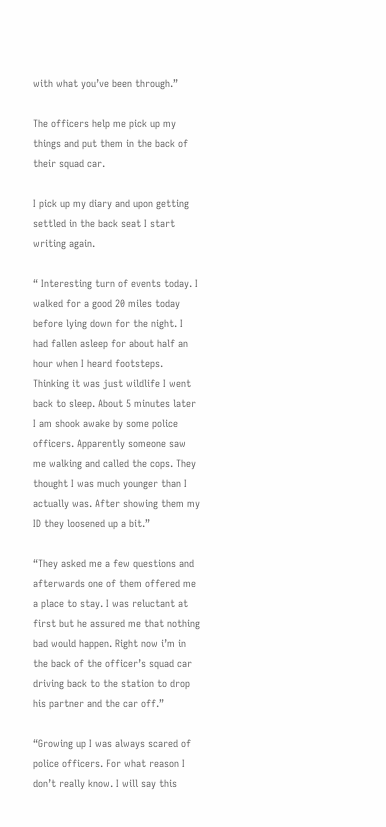with what you’ve been through.”

The officers help me pick up my things and put them in the back of their squad car.

I pick up my diary and upon getting settled in the back seat I start writing again.

“ Interesting turn of events today. I walked for a good 20 miles today before lying down for the night. I had fallen asleep for about half an hour when I heard footsteps. Thinking it was just wildlife I went back to sleep. About 5 minutes later I am shook awake by some police officers. Apparently someone saw me walking and called the cops. They thought I was much younger than I actually was. After showing them my ID they loosened up a bit.”

“They asked me a few questions and afterwards one of them offered me a place to stay. I was reluctant at first but he assured me that nothing bad would happen. Right now i’m in the back of the officer’s squad car driving back to the station to drop his partner and the car off.”

“Growing up I was always scared of police officers. For what reason I don’t really know. I will say this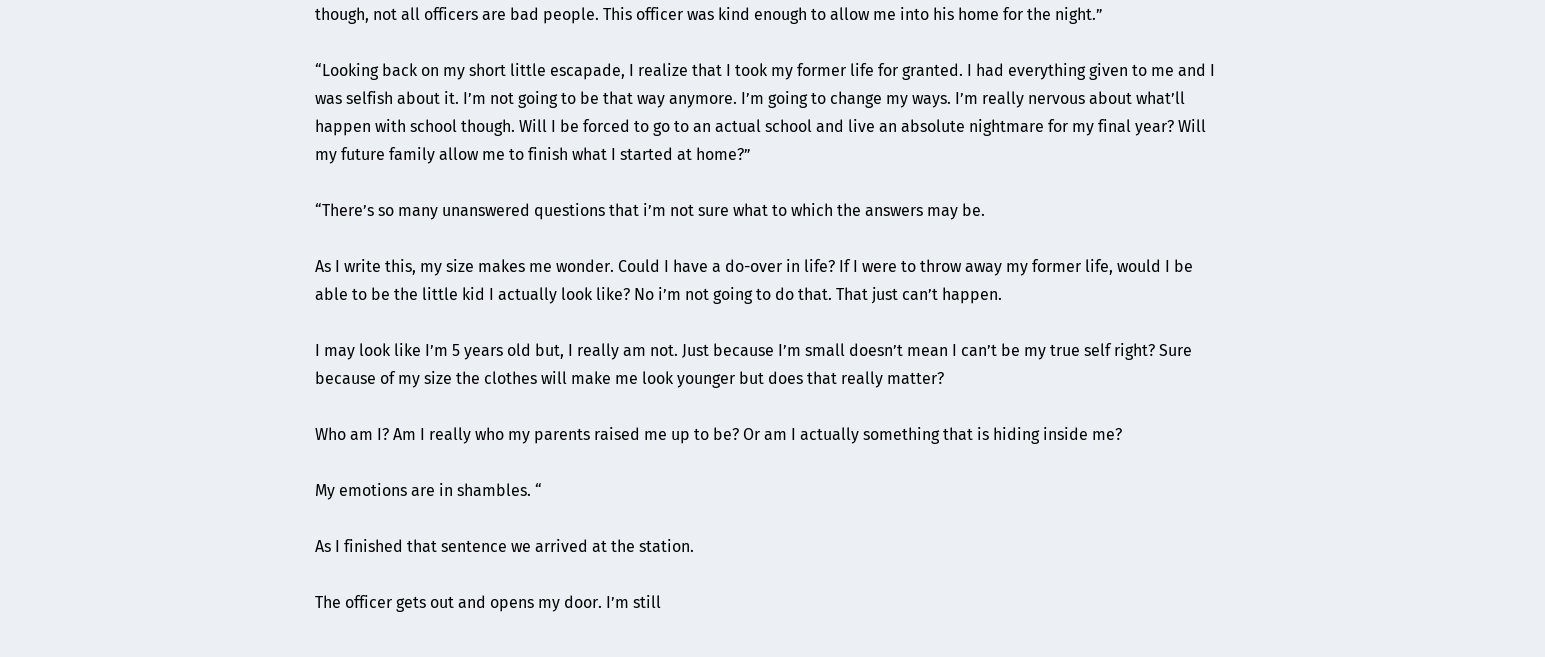though, not all officers are bad people. This officer was kind enough to allow me into his home for the night.”

“Looking back on my short little escapade, I realize that I took my former life for granted. I had everything given to me and I was selfish about it. I’m not going to be that way anymore. I’m going to change my ways. I’m really nervous about what’ll happen with school though. Will I be forced to go to an actual school and live an absolute nightmare for my final year? Will my future family allow me to finish what I started at home?”

“There’s so many unanswered questions that i’m not sure what to which the answers may be.

As I write this, my size makes me wonder. Could I have a do-over in life? If I were to throw away my former life, would I be able to be the little kid I actually look like? No i’m not going to do that. That just can’t happen.

I may look like I’m 5 years old but, I really am not. Just because I’m small doesn’t mean I can’t be my true self right? Sure because of my size the clothes will make me look younger but does that really matter?

Who am I? Am I really who my parents raised me up to be? Or am I actually something that is hiding inside me?

My emotions are in shambles. “

As I finished that sentence we arrived at the station.

The officer gets out and opens my door. I’m still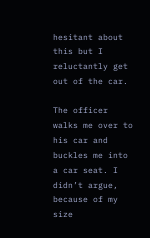hesitant about this but I reluctantly get out of the car.

The officer walks me over to his car and buckles me into a car seat. I didn’t argue, because of my size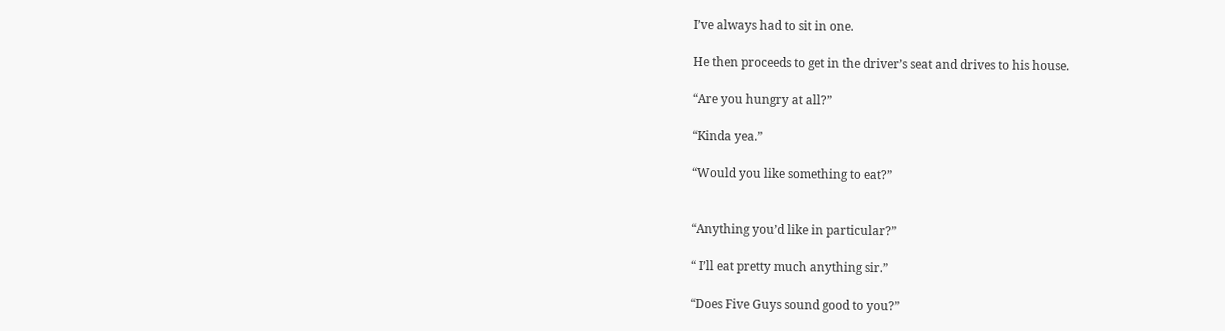I’ve always had to sit in one.

He then proceeds to get in the driver’s seat and drives to his house.

“Are you hungry at all?”

“Kinda yea.”

“Would you like something to eat?”


“Anything you’d like in particular?”

“ I’ll eat pretty much anything sir.”

“Does Five Guys sound good to you?”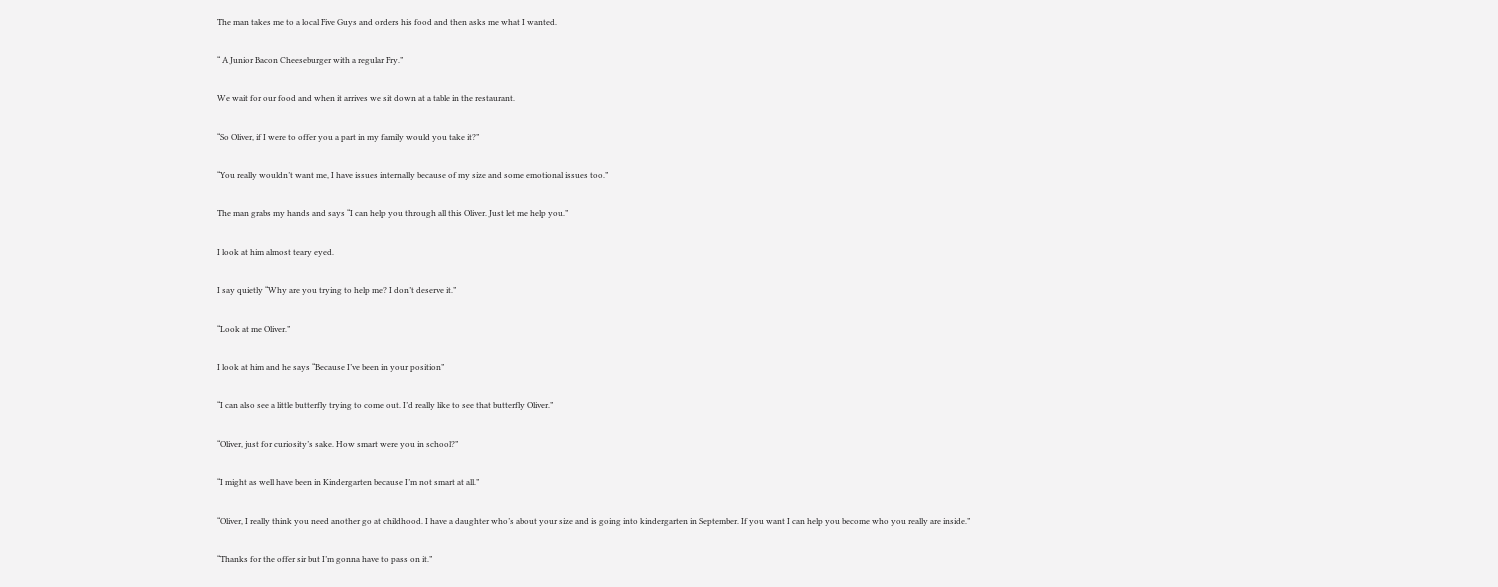The man takes me to a local Five Guys and orders his food and then asks me what I wanted.

“ A Junior Bacon Cheeseburger with a regular Fry.”

We wait for our food and when it arrives we sit down at a table in the restaurant.

“So Oliver, if I were to offer you a part in my family would you take it?”

“You really wouldn’t want me, I have issues internally because of my size and some emotional issues too.”

The man grabs my hands and says “I can help you through all this Oliver. Just let me help you.”

I look at him almost teary eyed.

I say quietly “Why are you trying to help me? I don’t deserve it.”

“Look at me Oliver.”

I look at him and he says “Because I’ve been in your position”

“I can also see a little butterfly trying to come out. I’d really like to see that butterfly Oliver.”

“Oliver, just for curiosity’s sake. How smart were you in school?”

“I might as well have been in Kindergarten because I’m not smart at all.”

“Oliver, I really think you need another go at childhood. I have a daughter who’s about your size and is going into kindergarten in September. If you want I can help you become who you really are inside.”

“Thanks for the offer sir but I’m gonna have to pass on it.”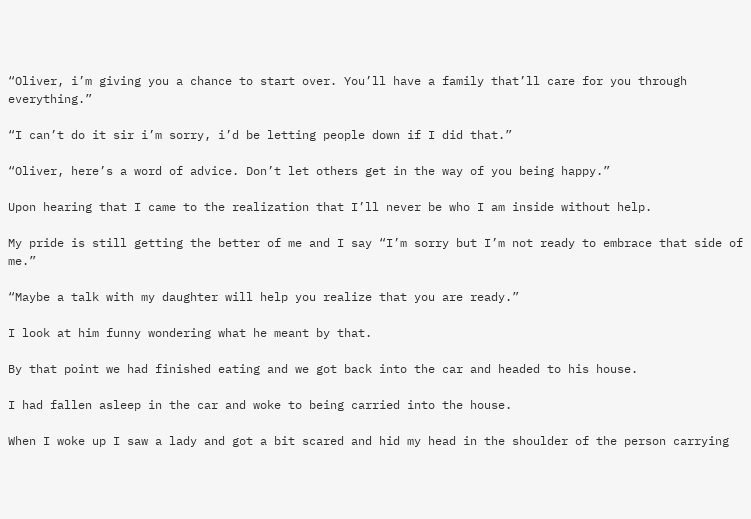“Oliver, i’m giving you a chance to start over. You’ll have a family that’ll care for you through everything.”

“I can’t do it sir i’m sorry, i’d be letting people down if I did that.”

“Oliver, here’s a word of advice. Don’t let others get in the way of you being happy.”

Upon hearing that I came to the realization that I’ll never be who I am inside without help.

My pride is still getting the better of me and I say “I’m sorry but I’m not ready to embrace that side of me.”

“Maybe a talk with my daughter will help you realize that you are ready.”

I look at him funny wondering what he meant by that.

By that point we had finished eating and we got back into the car and headed to his house.

I had fallen asleep in the car and woke to being carried into the house.

When I woke up I saw a lady and got a bit scared and hid my head in the shoulder of the person carrying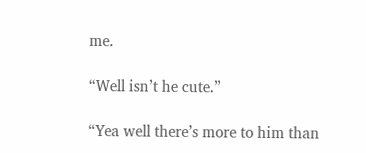me.

“Well isn’t he cute.”

“Yea well there’s more to him than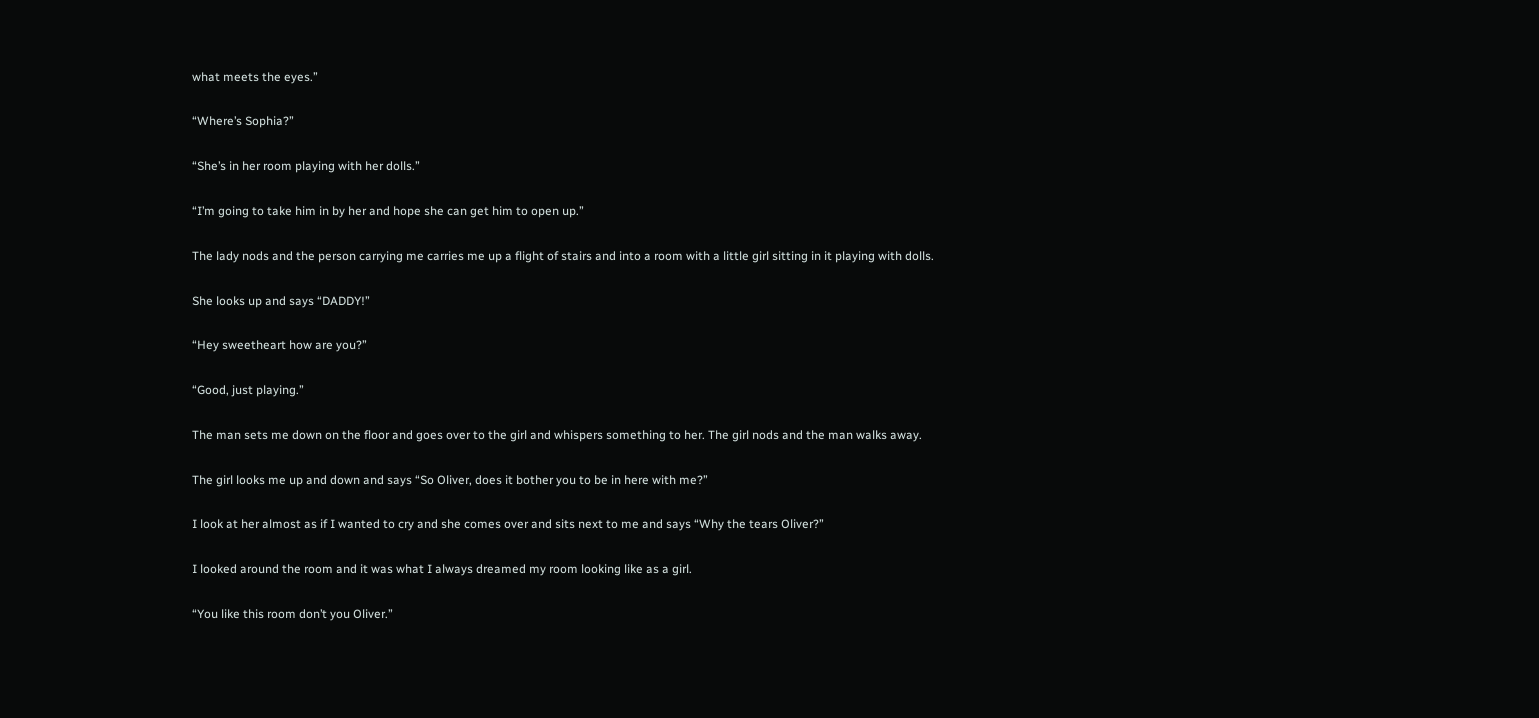what meets the eyes.”

“Where’s Sophia?”

“She’s in her room playing with her dolls.”

“I’m going to take him in by her and hope she can get him to open up.”

The lady nods and the person carrying me carries me up a flight of stairs and into a room with a little girl sitting in it playing with dolls.

She looks up and says “DADDY!”

“Hey sweetheart how are you?”

“Good, just playing.”

The man sets me down on the floor and goes over to the girl and whispers something to her. The girl nods and the man walks away.

The girl looks me up and down and says “So Oliver, does it bother you to be in here with me?”

I look at her almost as if I wanted to cry and she comes over and sits next to me and says “Why the tears Oliver?”

I looked around the room and it was what I always dreamed my room looking like as a girl.

“You like this room don’t you Oliver.”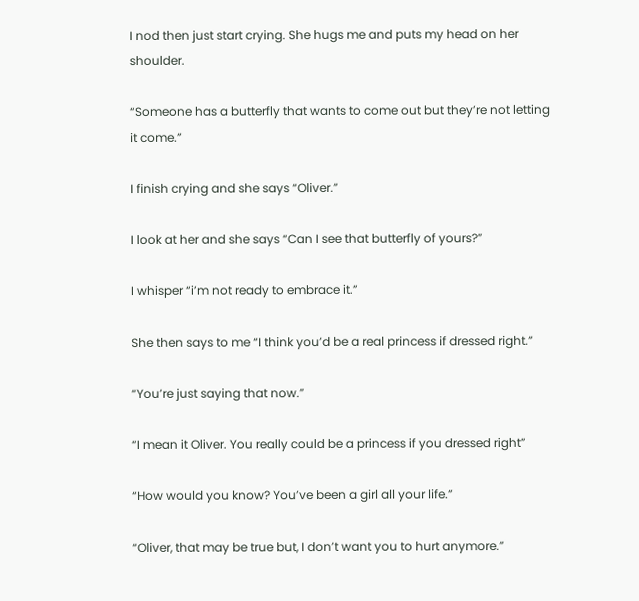I nod then just start crying. She hugs me and puts my head on her shoulder.

“Someone has a butterfly that wants to come out but they’re not letting it come.”

I finish crying and she says “Oliver.”

I look at her and she says “Can I see that butterfly of yours?”

I whisper “i’m not ready to embrace it.”

She then says to me “I think you’d be a real princess if dressed right.”

“You’re just saying that now.”

“I mean it Oliver. You really could be a princess if you dressed right”

“How would you know? You’ve been a girl all your life.”

“Oliver, that may be true but, I don’t want you to hurt anymore.”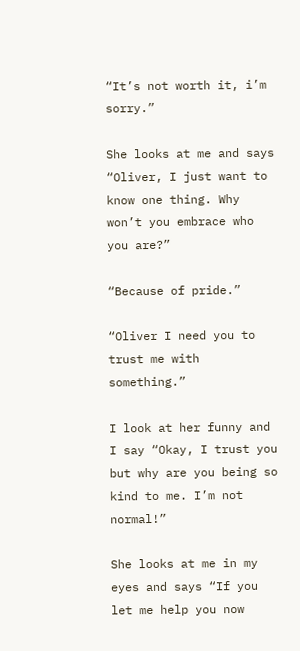“It’s not worth it, i’m sorry.”

She looks at me and says “Oliver, I just want to know one thing. Why won’t you embrace who you are?”

“Because of pride.”

“Oliver I need you to trust me with something.”

I look at her funny and I say “Okay, I trust you but why are you being so kind to me. I’m not normal!”

She looks at me in my eyes and says “If you let me help you now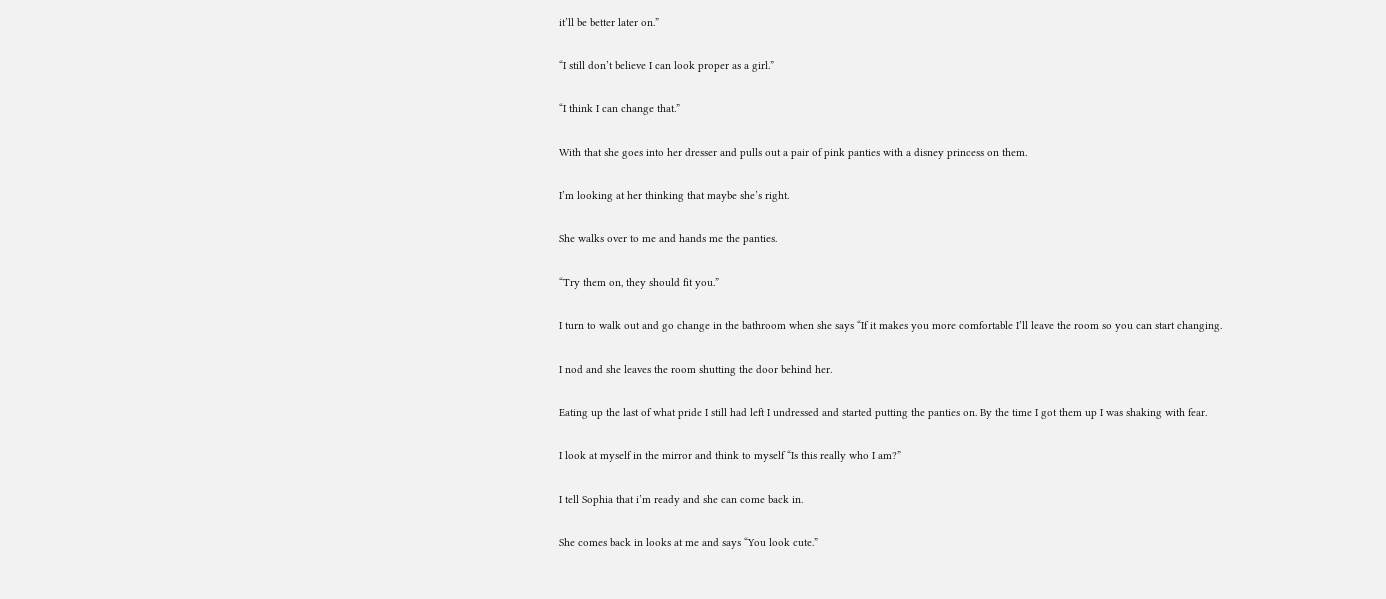it’ll be better later on.”

“I still don’t believe I can look proper as a girl.”

“I think I can change that.”

With that she goes into her dresser and pulls out a pair of pink panties with a disney princess on them.

I’m looking at her thinking that maybe she’s right.

She walks over to me and hands me the panties.

“Try them on, they should fit you.”

I turn to walk out and go change in the bathroom when she says “If it makes you more comfortable I’ll leave the room so you can start changing.

I nod and she leaves the room shutting the door behind her.

Eating up the last of what pride I still had left I undressed and started putting the panties on. By the time I got them up I was shaking with fear.

I look at myself in the mirror and think to myself “Is this really who I am?”

I tell Sophia that i’m ready and she can come back in.

She comes back in looks at me and says “You look cute.”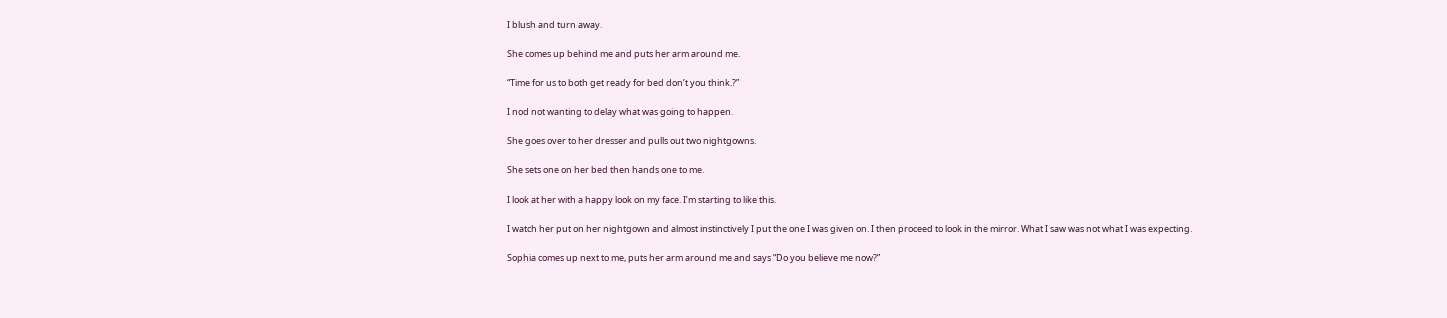I blush and turn away.

She comes up behind me and puts her arm around me.

“Time for us to both get ready for bed don’t you think.?”

I nod not wanting to delay what was going to happen.

She goes over to her dresser and pulls out two nightgowns.

She sets one on her bed then hands one to me.

I look at her with a happy look on my face. I’m starting to like this.

I watch her put on her nightgown and almost instinctively I put the one I was given on. I then proceed to look in the mirror. What I saw was not what I was expecting.

Sophia comes up next to me, puts her arm around me and says “Do you believe me now?”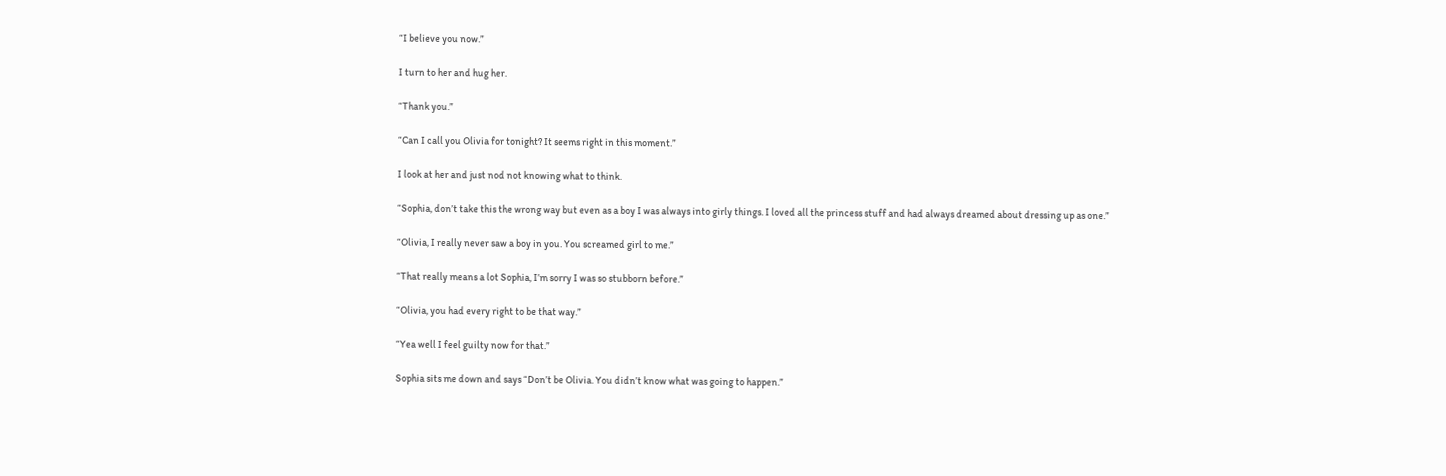“I believe you now.”

I turn to her and hug her.

“Thank you.”

“Can I call you Olivia for tonight? It seems right in this moment.”

I look at her and just nod not knowing what to think.

“Sophia, don’t take this the wrong way but even as a boy I was always into girly things. I loved all the princess stuff and had always dreamed about dressing up as one.”

“Olivia, I really never saw a boy in you. You screamed girl to me.”

“That really means a lot Sophia, I’m sorry I was so stubborn before.”

“Olivia, you had every right to be that way.”

“Yea well I feel guilty now for that.”

Sophia sits me down and says “Don’t be Olivia. You didn’t know what was going to happen.”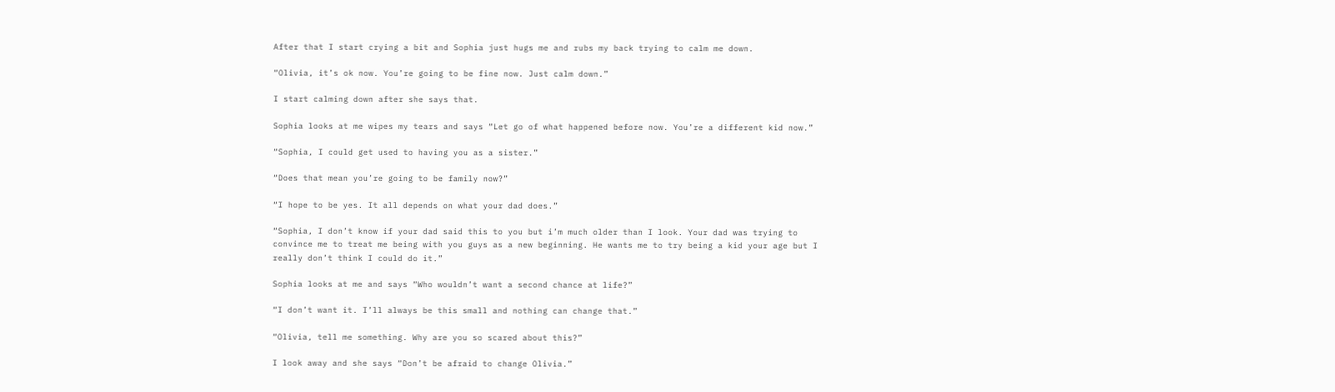After that I start crying a bit and Sophia just hugs me and rubs my back trying to calm me down.

“Olivia, it’s ok now. You’re going to be fine now. Just calm down.”

I start calming down after she says that.

Sophia looks at me wipes my tears and says “Let go of what happened before now. You’re a different kid now.”

“Sophia, I could get used to having you as a sister.”

“Does that mean you’re going to be family now?”

“I hope to be yes. It all depends on what your dad does.”

“Sophia, I don’t know if your dad said this to you but i’m much older than I look. Your dad was trying to convince me to treat me being with you guys as a new beginning. He wants me to try being a kid your age but I really don’t think I could do it.”

Sophia looks at me and says “Who wouldn’t want a second chance at life?”

“I don’t want it. I’ll always be this small and nothing can change that.”

“Olivia, tell me something. Why are you so scared about this?”

I look away and she says “Don’t be afraid to change Olivia.”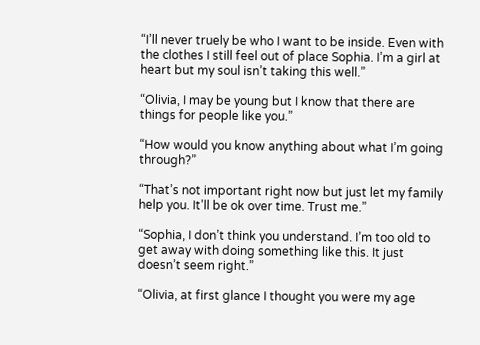“I’ll never truely be who I want to be inside. Even with the clothes I still feel out of place Sophia. I’m a girl at heart but my soul isn’t taking this well.”

“Olivia, I may be young but I know that there are things for people like you.”

“How would you know anything about what I’m going through?”

“That’s not important right now but just let my family help you. It’ll be ok over time. Trust me.”

“Sophia, I don’t think you understand. I’m too old to get away with doing something like this. It just doesn’t seem right.”

“Olivia, at first glance I thought you were my age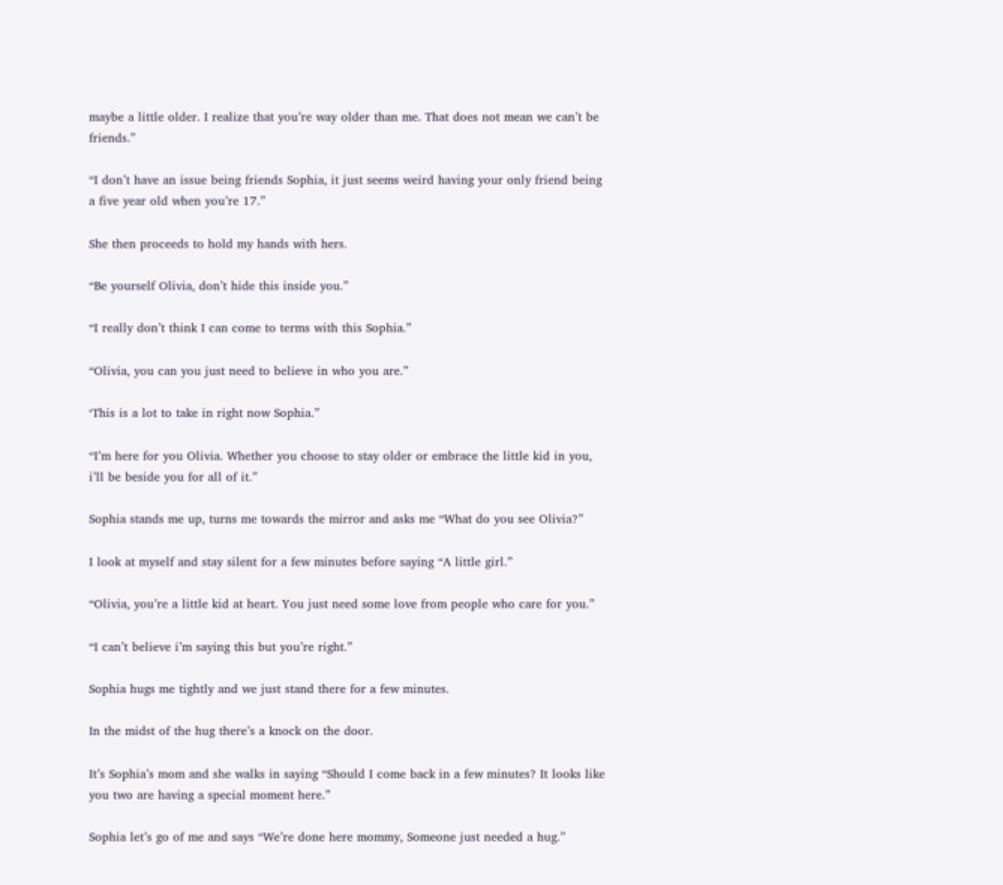maybe a little older. I realize that you’re way older than me. That does not mean we can’t be friends.”

“I don’t have an issue being friends Sophia, it just seems weird having your only friend being a five year old when you’re 17.”

She then proceeds to hold my hands with hers.

“Be yourself Olivia, don’t hide this inside you.”

“I really don’t think I can come to terms with this Sophia.”

“Olivia, you can you just need to believe in who you are.”

‘This is a lot to take in right now Sophia.”

“I’m here for you Olivia. Whether you choose to stay older or embrace the little kid in you, i’ll be beside you for all of it.”

Sophia stands me up, turns me towards the mirror and asks me “What do you see Olivia?”

I look at myself and stay silent for a few minutes before saying “A little girl.”

“Olivia, you’re a little kid at heart. You just need some love from people who care for you.”

“I can’t believe i’m saying this but you’re right.”

Sophia hugs me tightly and we just stand there for a few minutes.

In the midst of the hug there’s a knock on the door.

It’s Sophia’s mom and she walks in saying “Should I come back in a few minutes? It looks like you two are having a special moment here.”

Sophia let’s go of me and says “We’re done here mommy, Someone just needed a hug.”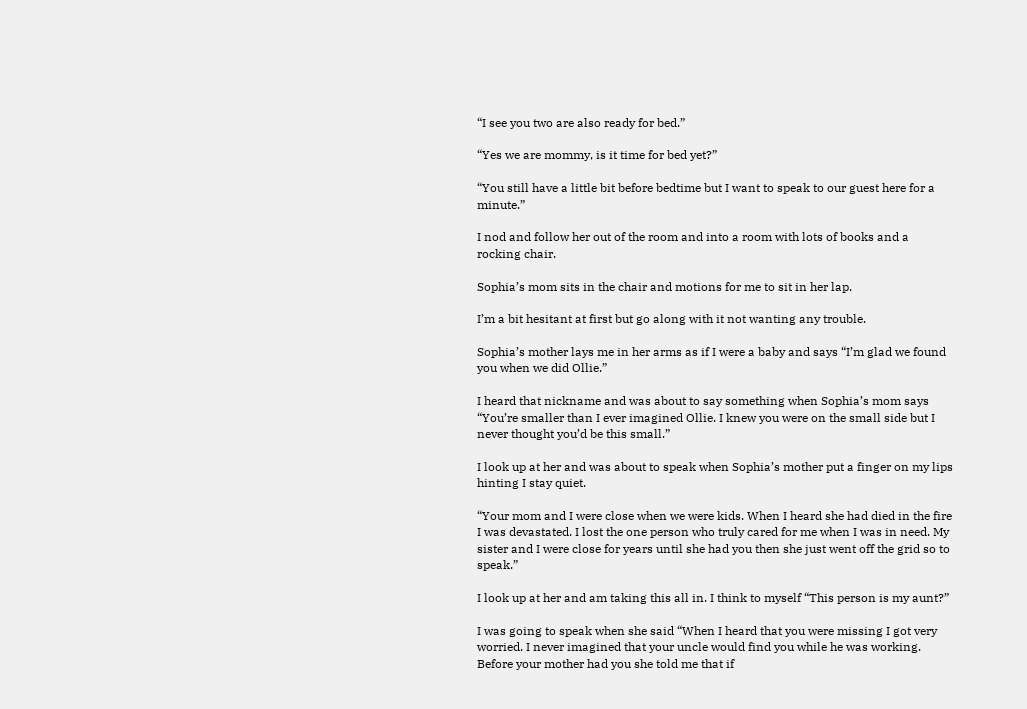“I see you two are also ready for bed.”

“Yes we are mommy, is it time for bed yet?”

“You still have a little bit before bedtime but I want to speak to our guest here for a minute.”

I nod and follow her out of the room and into a room with lots of books and a rocking chair.

Sophia’s mom sits in the chair and motions for me to sit in her lap.

I’m a bit hesitant at first but go along with it not wanting any trouble.

Sophia’s mother lays me in her arms as if I were a baby and says “I’m glad we found you when we did Ollie.”

I heard that nickname and was about to say something when Sophia’s mom says “You’re smaller than I ever imagined Ollie. I knew you were on the small side but I never thought you’d be this small.”

I look up at her and was about to speak when Sophia’s mother put a finger on my lips hinting I stay quiet.

“Your mom and I were close when we were kids. When I heard she had died in the fire I was devastated. I lost the one person who truly cared for me when I was in need. My sister and I were close for years until she had you then she just went off the grid so to speak.”

I look up at her and am taking this all in. I think to myself “This person is my aunt?”

I was going to speak when she said “When I heard that you were missing I got very worried. I never imagined that your uncle would find you while he was working. Before your mother had you she told me that if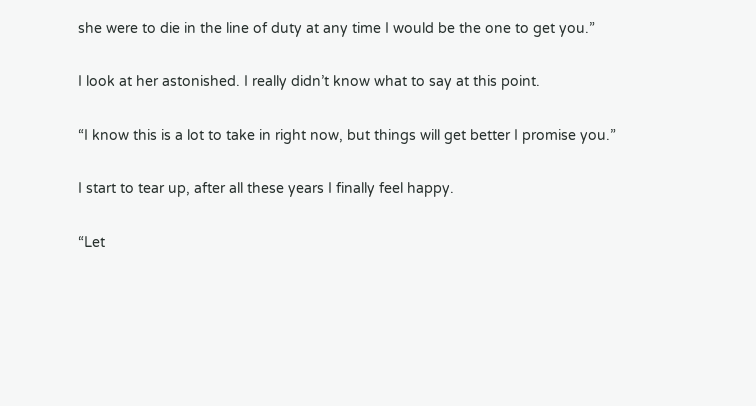she were to die in the line of duty at any time I would be the one to get you.”

I look at her astonished. I really didn’t know what to say at this point.

“I know this is a lot to take in right now, but things will get better I promise you.”

I start to tear up, after all these years I finally feel happy.

“Let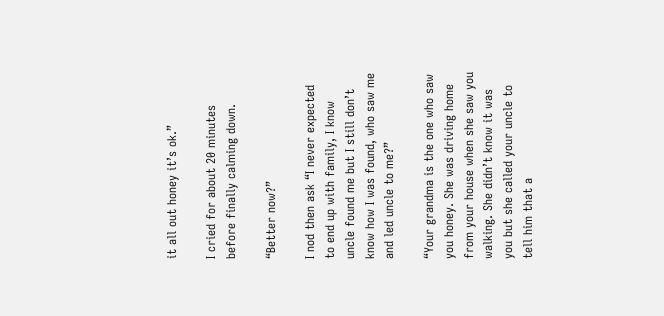it all out honey it’s ok.”

I cried for about 20 minutes before finally calming down.

“Better now?”

I nod then ask “I never expected to end up with family, I know uncle found me but I still don’t know how I was found, who saw me and led uncle to me?”

“Your grandma is the one who saw you honey. She was driving home from your house when she saw you walking. She didn’t know it was you but she called your uncle to tell him that a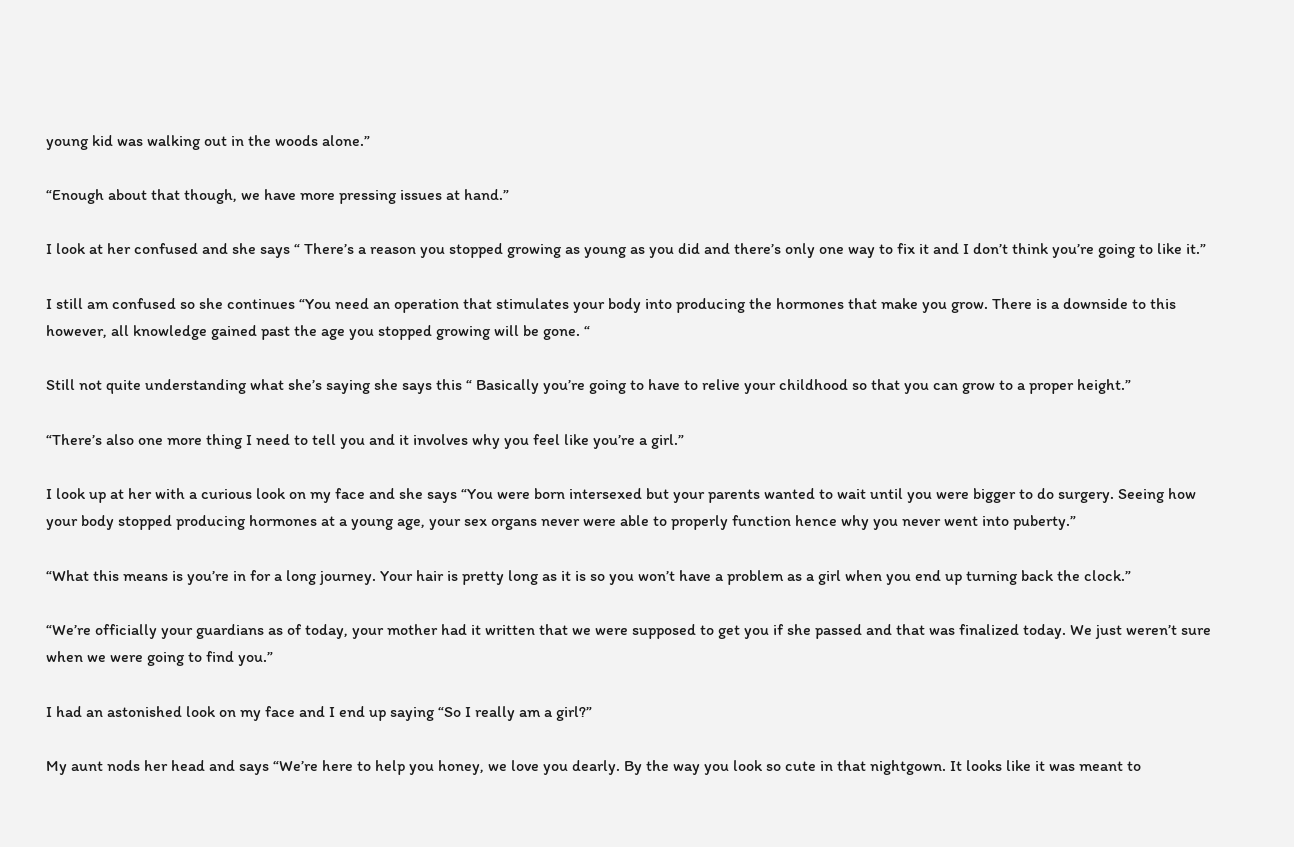young kid was walking out in the woods alone.”

“Enough about that though, we have more pressing issues at hand.”

I look at her confused and she says “ There’s a reason you stopped growing as young as you did and there’s only one way to fix it and I don’t think you’re going to like it.”

I still am confused so she continues “You need an operation that stimulates your body into producing the hormones that make you grow. There is a downside to this however, all knowledge gained past the age you stopped growing will be gone. “

Still not quite understanding what she’s saying she says this “ Basically you’re going to have to relive your childhood so that you can grow to a proper height.”

“There’s also one more thing I need to tell you and it involves why you feel like you’re a girl.”

I look up at her with a curious look on my face and she says “You were born intersexed but your parents wanted to wait until you were bigger to do surgery. Seeing how your body stopped producing hormones at a young age, your sex organs never were able to properly function hence why you never went into puberty.”

“What this means is you’re in for a long journey. Your hair is pretty long as it is so you won’t have a problem as a girl when you end up turning back the clock.”

“We’re officially your guardians as of today, your mother had it written that we were supposed to get you if she passed and that was finalized today. We just weren’t sure when we were going to find you.”

I had an astonished look on my face and I end up saying “So I really am a girl?”

My aunt nods her head and says “We’re here to help you honey, we love you dearly. By the way you look so cute in that nightgown. It looks like it was meant to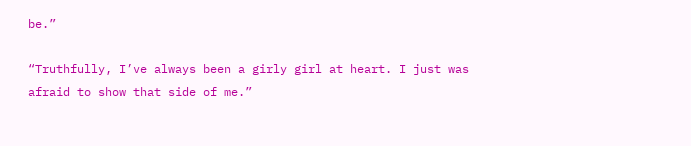be.”

“Truthfully, I’ve always been a girly girl at heart. I just was afraid to show that side of me.”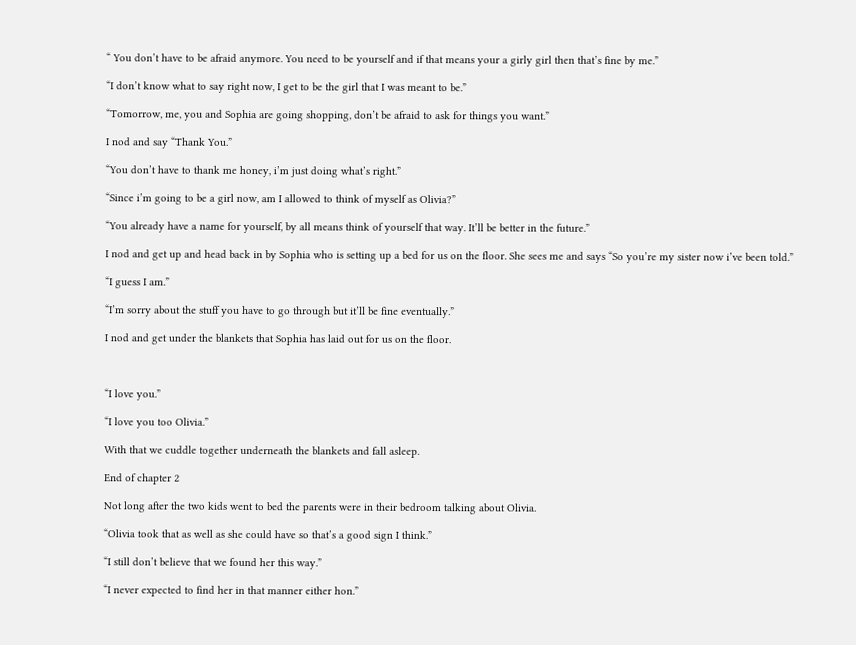“ You don’t have to be afraid anymore. You need to be yourself and if that means your a girly girl then that’s fine by me.”

“I don’t know what to say right now, I get to be the girl that I was meant to be.”

“Tomorrow, me, you and Sophia are going shopping, don’t be afraid to ask for things you want.”

I nod and say “Thank You.”

“You don’t have to thank me honey, i’m just doing what’s right.”

“Since i’m going to be a girl now, am I allowed to think of myself as Olivia?”

“You already have a name for yourself, by all means think of yourself that way. It’ll be better in the future.”

I nod and get up and head back in by Sophia who is setting up a bed for us on the floor. She sees me and says “So you’re my sister now i’ve been told.”

“I guess I am.”

“I’m sorry about the stuff you have to go through but it’ll be fine eventually.”

I nod and get under the blankets that Sophia has laid out for us on the floor.



“I love you.”

“I love you too Olivia.”

With that we cuddle together underneath the blankets and fall asleep.

End of chapter 2

Not long after the two kids went to bed the parents were in their bedroom talking about Olivia.

“Olivia took that as well as she could have so that’s a good sign I think.”

“I still don’t believe that we found her this way.”

“I never expected to find her in that manner either hon.”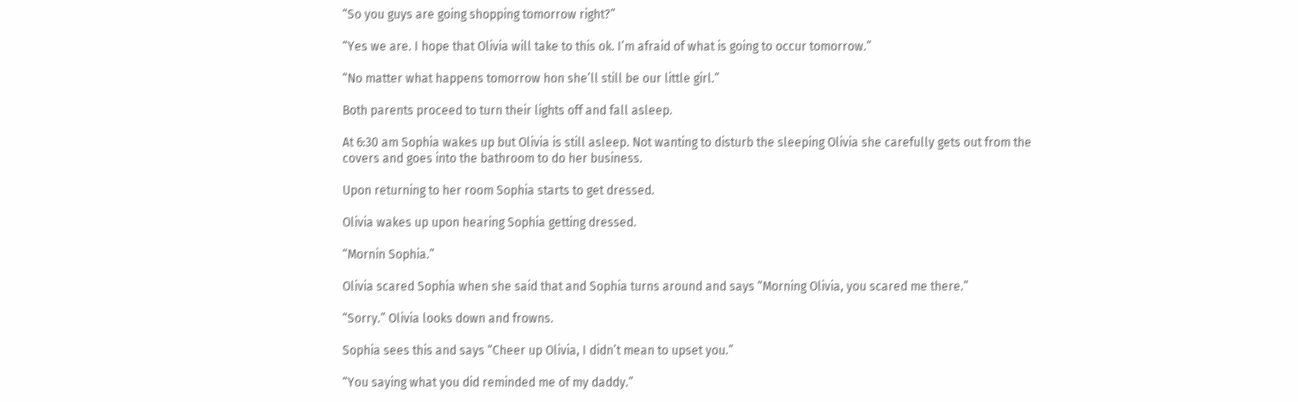“So you guys are going shopping tomorrow right?”

“Yes we are. I hope that Olivia will take to this ok. I’m afraid of what is going to occur tomorrow.”

“No matter what happens tomorrow hon she’ll still be our little girl.”

Both parents proceed to turn their lights off and fall asleep.

At 6:30 am Sophia wakes up but Olivia is still asleep. Not wanting to disturb the sleeping Olivia she carefully gets out from the covers and goes into the bathroom to do her business.

Upon returning to her room Sophia starts to get dressed.

Olivia wakes up upon hearing Sophia getting dressed.

“Mornin Sophia.”

Olivia scared Sophia when she said that and Sophia turns around and says “Morning Olivia, you scared me there.”

“Sorry.” Olivia looks down and frowns.

Sophia sees this and says “Cheer up Olivia, I didn’t mean to upset you.”

“You saying what you did reminded me of my daddy.”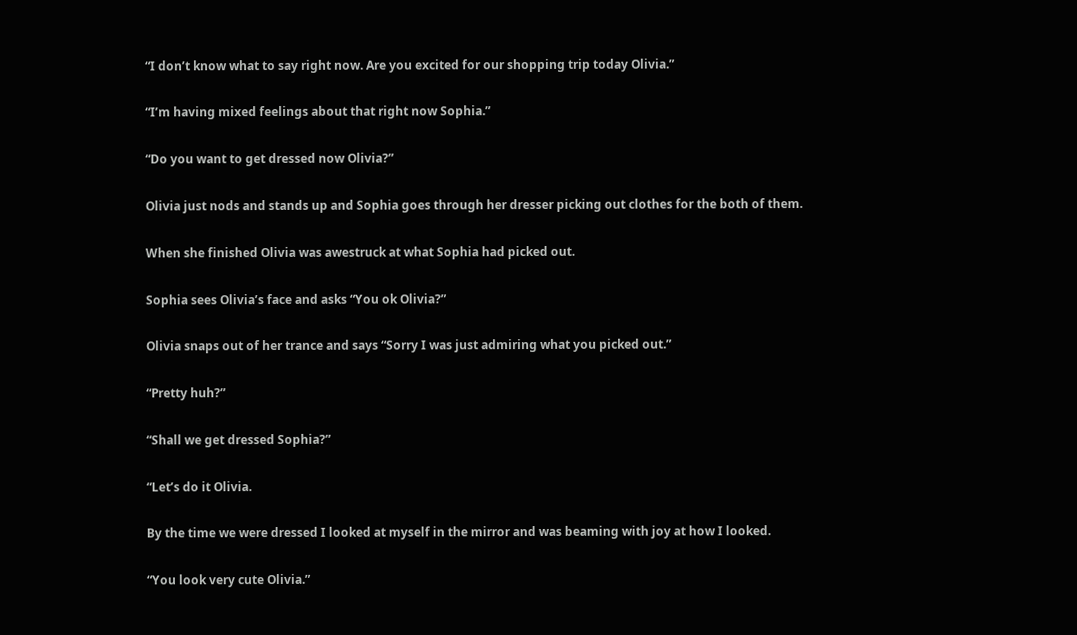“I don’t know what to say right now. Are you excited for our shopping trip today Olivia.”

“I’m having mixed feelings about that right now Sophia.”

“Do you want to get dressed now Olivia?”

Olivia just nods and stands up and Sophia goes through her dresser picking out clothes for the both of them.

When she finished Olivia was awestruck at what Sophia had picked out.

Sophia sees Olivia’s face and asks “You ok Olivia?”

Olivia snaps out of her trance and says “Sorry I was just admiring what you picked out.”

“Pretty huh?”

“Shall we get dressed Sophia?”

“Let’s do it Olivia.

By the time we were dressed I looked at myself in the mirror and was beaming with joy at how I looked.

“You look very cute Olivia.”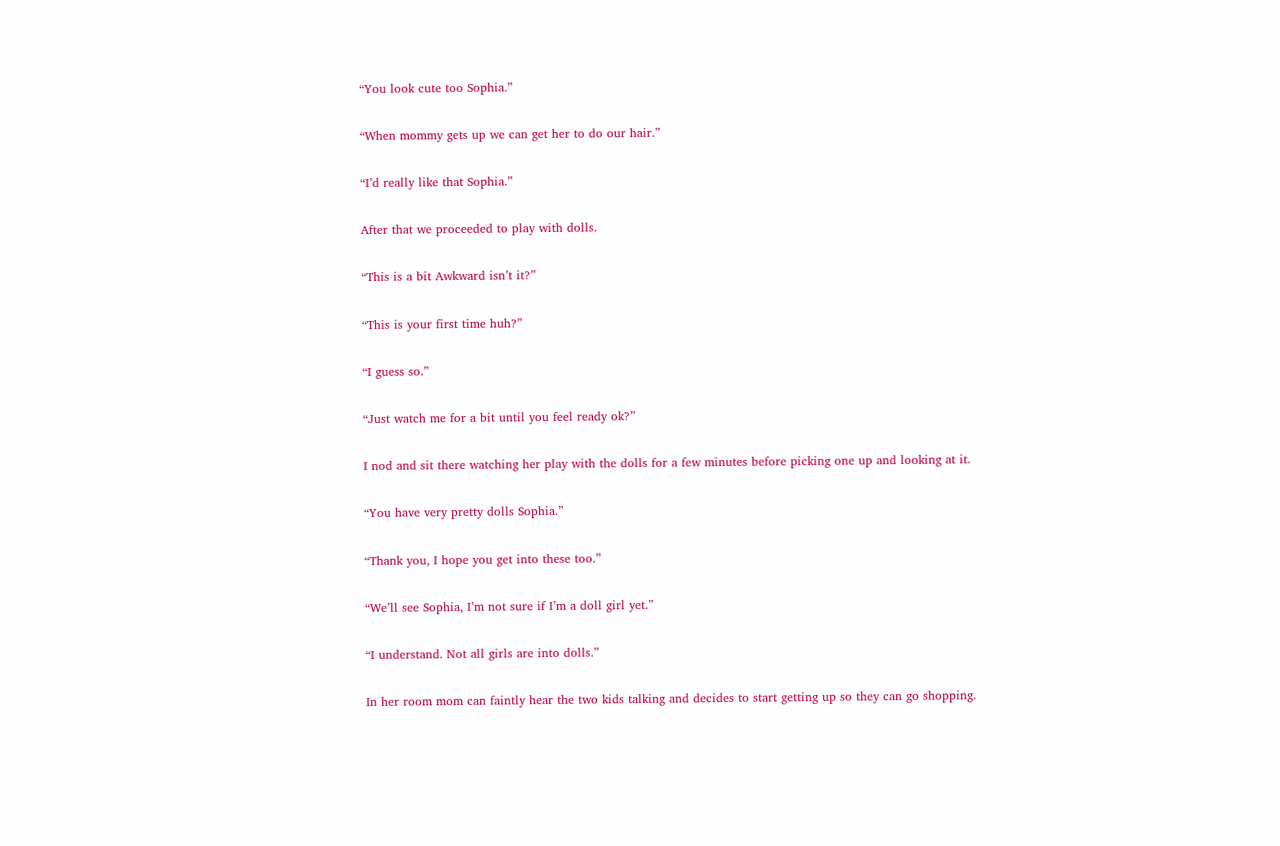“You look cute too Sophia.”

“When mommy gets up we can get her to do our hair.”

“I’d really like that Sophia.”

After that we proceeded to play with dolls.

“This is a bit Awkward isn’t it?”

“This is your first time huh?”

“I guess so.”

“Just watch me for a bit until you feel ready ok?”

I nod and sit there watching her play with the dolls for a few minutes before picking one up and looking at it.

“You have very pretty dolls Sophia.”

“Thank you, I hope you get into these too.”

“We’ll see Sophia, I’m not sure if I’m a doll girl yet.”

“I understand. Not all girls are into dolls.”

In her room mom can faintly hear the two kids talking and decides to start getting up so they can go shopping.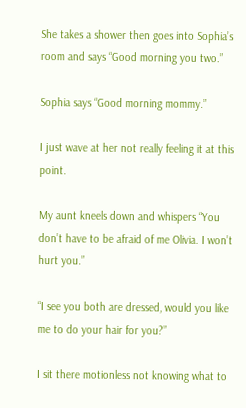She takes a shower then goes into Sophia’s room and says “Good morning you two.”

Sophia says “Good morning mommy.”

I just wave at her not really feeling it at this point.

My aunt kneels down and whispers “You don’t have to be afraid of me Olivia. I won’t hurt you.”

“I see you both are dressed, would you like me to do your hair for you?”

I sit there motionless not knowing what to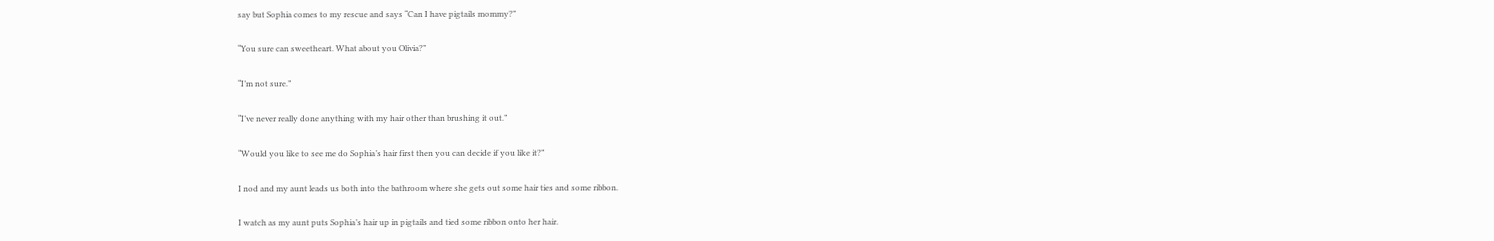say but Sophia comes to my rescue and says “Can I have pigtails mommy?”

“You sure can sweetheart. What about you Olivia?”

“I’m not sure.”

“I’ve never really done anything with my hair other than brushing it out.”

“Would you like to see me do Sophia’s hair first then you can decide if you like it?”

I nod and my aunt leads us both into the bathroom where she gets out some hair ties and some ribbon.

I watch as my aunt puts Sophia’s hair up in pigtails and tied some ribbon onto her hair.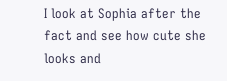I look at Sophia after the fact and see how cute she looks and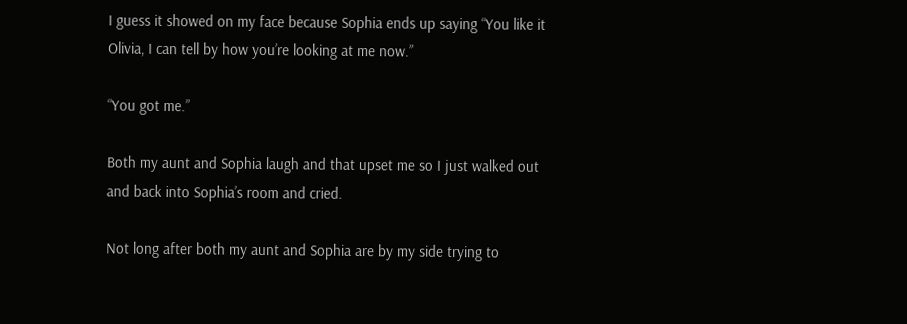I guess it showed on my face because Sophia ends up saying “You like it Olivia, I can tell by how you’re looking at me now.”

“You got me.”

Both my aunt and Sophia laugh and that upset me so I just walked out and back into Sophia’s room and cried.

Not long after both my aunt and Sophia are by my side trying to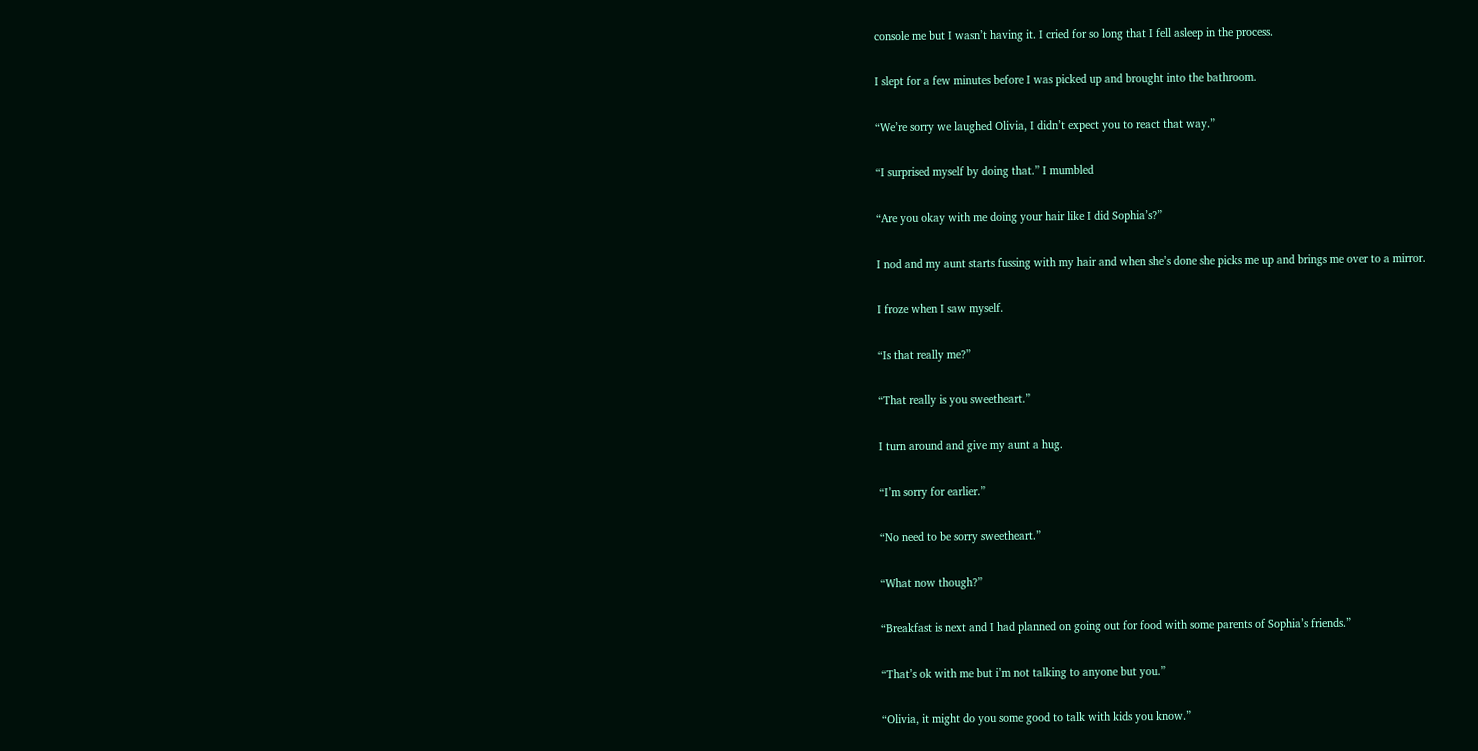console me but I wasn’t having it. I cried for so long that I fell asleep in the process.

I slept for a few minutes before I was picked up and brought into the bathroom.

“We’re sorry we laughed Olivia, I didn’t expect you to react that way.”

“I surprised myself by doing that.” I mumbled

“Are you okay with me doing your hair like I did Sophia’s?”

I nod and my aunt starts fussing with my hair and when she’s done she picks me up and brings me over to a mirror.

I froze when I saw myself.

“Is that really me?”

“That really is you sweetheart.”

I turn around and give my aunt a hug.

“I’m sorry for earlier.”

“No need to be sorry sweetheart.”

“What now though?”

“Breakfast is next and I had planned on going out for food with some parents of Sophia’s friends.”

“That’s ok with me but i’m not talking to anyone but you.”

“Olivia, it might do you some good to talk with kids you know.”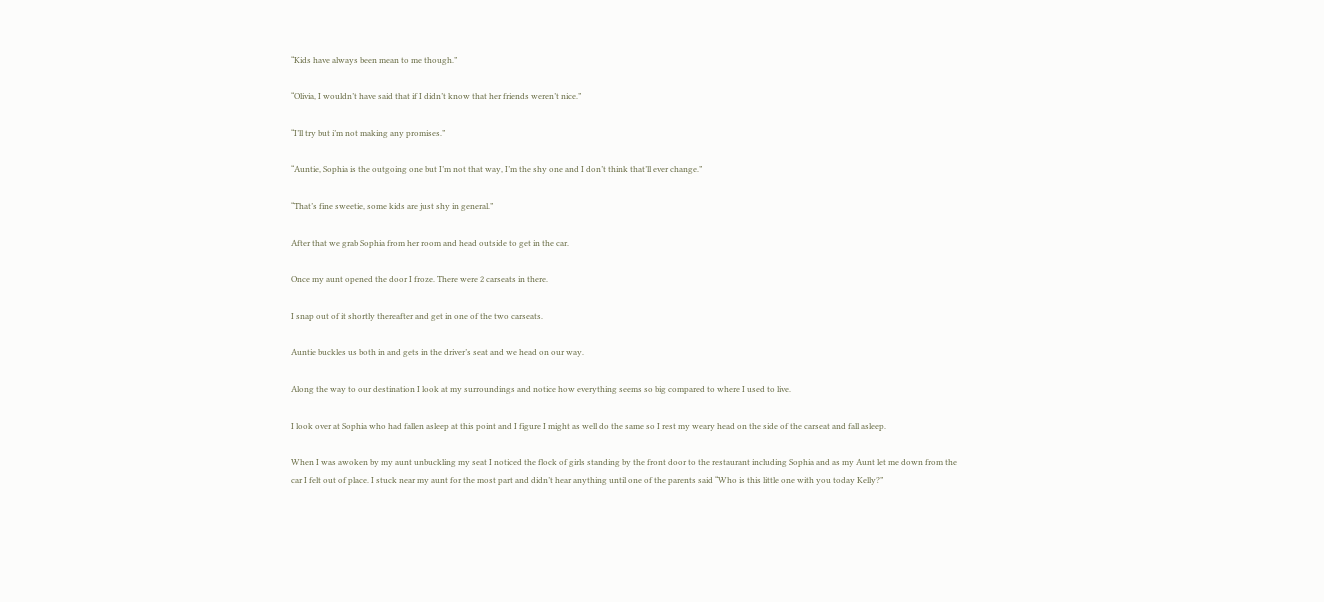“Kids have always been mean to me though.”

“Olivia, I wouldn’t have said that if I didn’t know that her friends weren’t nice.”

“I’ll try but i’m not making any promises.”

“Auntie, Sophia is the outgoing one but I’m not that way, I’m the shy one and I don’t think that’ll ever change.”

“That’s fine sweetie, some kids are just shy in general.”

After that we grab Sophia from her room and head outside to get in the car.

Once my aunt opened the door I froze. There were 2 carseats in there.

I snap out of it shortly thereafter and get in one of the two carseats.

Auntie buckles us both in and gets in the driver’s seat and we head on our way.

Along the way to our destination I look at my surroundings and notice how everything seems so big compared to where I used to live.

I look over at Sophia who had fallen asleep at this point and I figure I might as well do the same so I rest my weary head on the side of the carseat and fall asleep.

When I was awoken by my aunt unbuckling my seat I noticed the flock of girls standing by the front door to the restaurant including Sophia and as my Aunt let me down from the car I felt out of place. I stuck near my aunt for the most part and didn’t hear anything until one of the parents said “Who is this little one with you today Kelly?”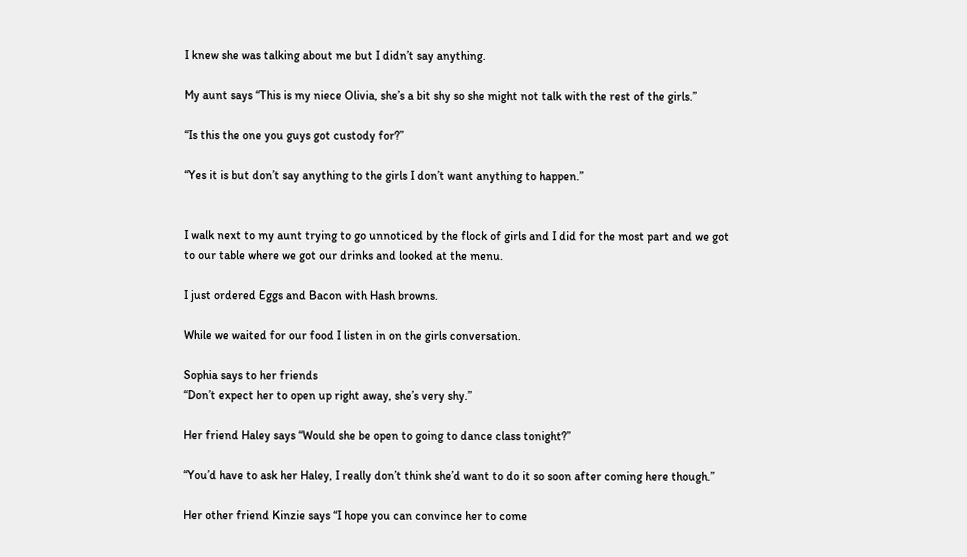I knew she was talking about me but I didn’t say anything.

My aunt says “This is my niece Olivia, she’s a bit shy so she might not talk with the rest of the girls.”

“Is this the one you guys got custody for?”

“Yes it is but don’t say anything to the girls I don’t want anything to happen.”


I walk next to my aunt trying to go unnoticed by the flock of girls and I did for the most part and we got to our table where we got our drinks and looked at the menu.

I just ordered Eggs and Bacon with Hash browns.

While we waited for our food I listen in on the girls conversation.

Sophia says to her friends
“Don’t expect her to open up right away, she’s very shy.”

Her friend Haley says “Would she be open to going to dance class tonight?”

“You’d have to ask her Haley, I really don’t think she’d want to do it so soon after coming here though.”

Her other friend Kinzie says “I hope you can convince her to come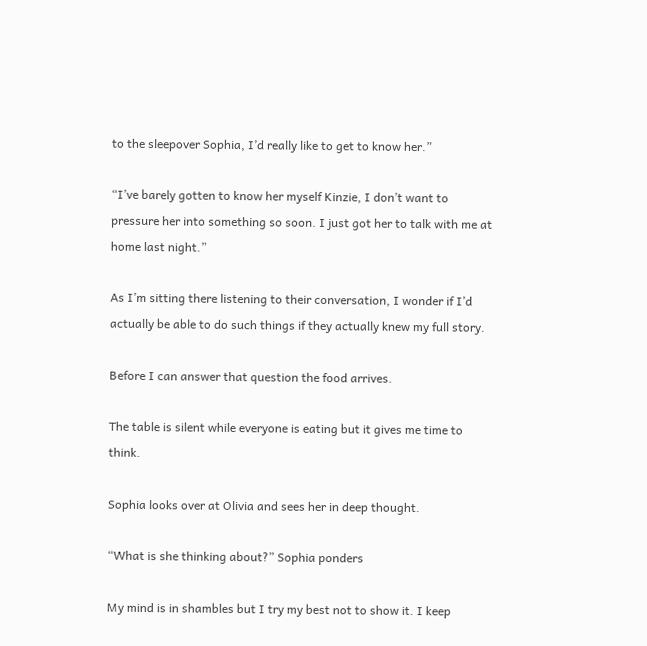to the sleepover Sophia, I’d really like to get to know her.”

“I’ve barely gotten to know her myself Kinzie, I don’t want to pressure her into something so soon. I just got her to talk with me at home last night.”

As I’m sitting there listening to their conversation, I wonder if I’d actually be able to do such things if they actually knew my full story.

Before I can answer that question the food arrives.

The table is silent while everyone is eating but it gives me time to think.

Sophia looks over at Olivia and sees her in deep thought.

“What is she thinking about?” Sophia ponders

My mind is in shambles but I try my best not to show it. I keep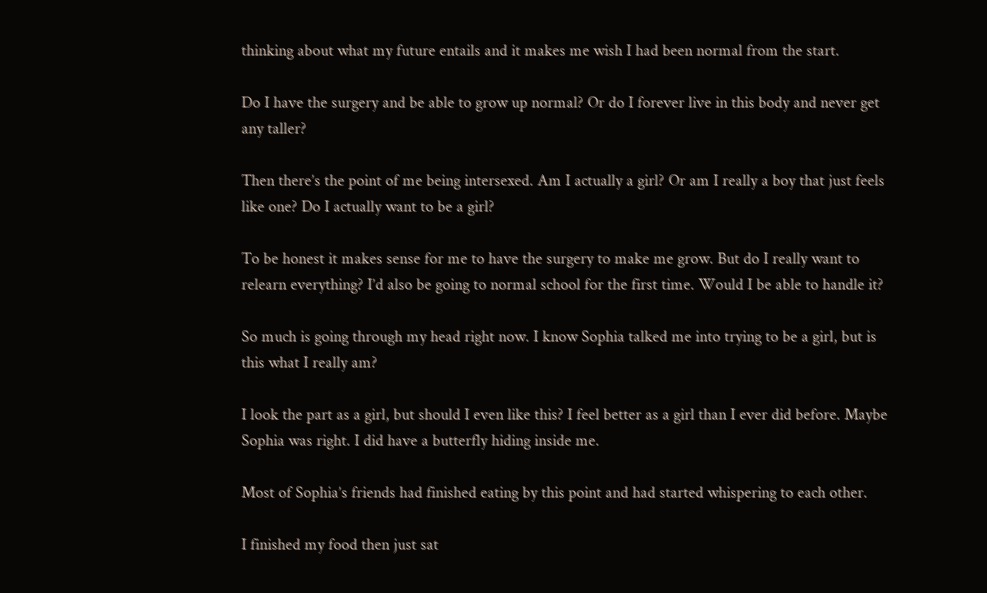thinking about what my future entails and it makes me wish I had been normal from the start.

Do I have the surgery and be able to grow up normal? Or do I forever live in this body and never get any taller?

Then there’s the point of me being intersexed. Am I actually a girl? Or am I really a boy that just feels like one? Do I actually want to be a girl?

To be honest it makes sense for me to have the surgery to make me grow. But do I really want to relearn everything? I’d also be going to normal school for the first time. Would I be able to handle it?

So much is going through my head right now. I know Sophia talked me into trying to be a girl, but is this what I really am?

I look the part as a girl, but should I even like this? I feel better as a girl than I ever did before. Maybe Sophia was right. I did have a butterfly hiding inside me.

Most of Sophia’s friends had finished eating by this point and had started whispering to each other.

I finished my food then just sat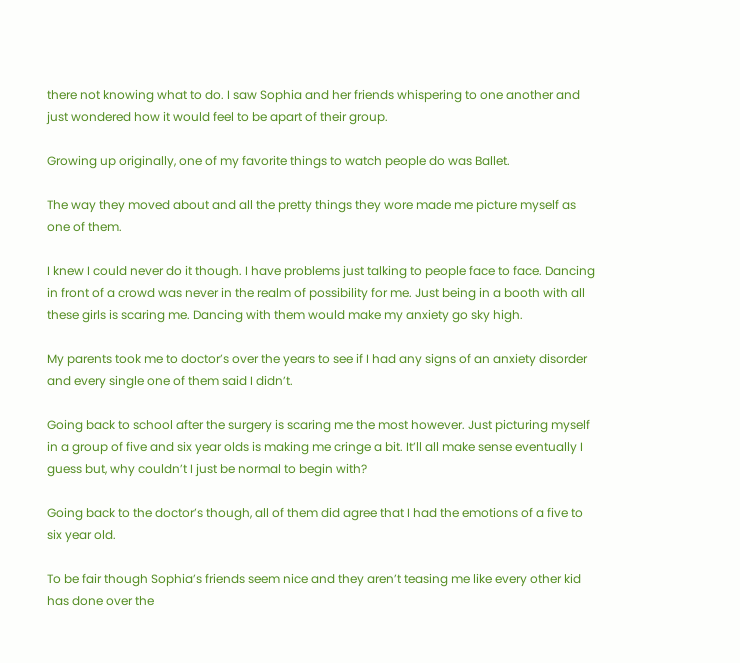there not knowing what to do. I saw Sophia and her friends whispering to one another and just wondered how it would feel to be apart of their group.

Growing up originally, one of my favorite things to watch people do was Ballet.

The way they moved about and all the pretty things they wore made me picture myself as one of them.

I knew I could never do it though. I have problems just talking to people face to face. Dancing in front of a crowd was never in the realm of possibility for me. Just being in a booth with all these girls is scaring me. Dancing with them would make my anxiety go sky high.

My parents took me to doctor’s over the years to see if I had any signs of an anxiety disorder and every single one of them said I didn’t.

Going back to school after the surgery is scaring me the most however. Just picturing myself in a group of five and six year olds is making me cringe a bit. It’ll all make sense eventually I guess but, why couldn’t I just be normal to begin with?

Going back to the doctor’s though, all of them did agree that I had the emotions of a five to six year old.

To be fair though Sophia’s friends seem nice and they aren’t teasing me like every other kid has done over the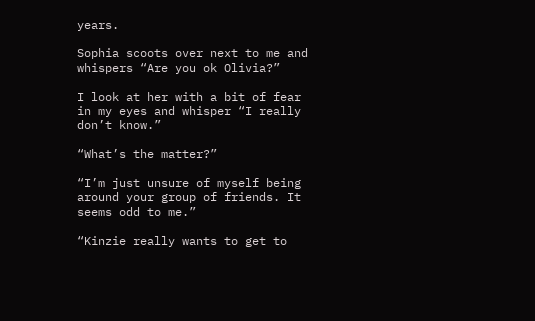years.

Sophia scoots over next to me and whispers “Are you ok Olivia?”

I look at her with a bit of fear in my eyes and whisper “I really don’t know.”

“What’s the matter?”

“I’m just unsure of myself being around your group of friends. It seems odd to me.”

“Kinzie really wants to get to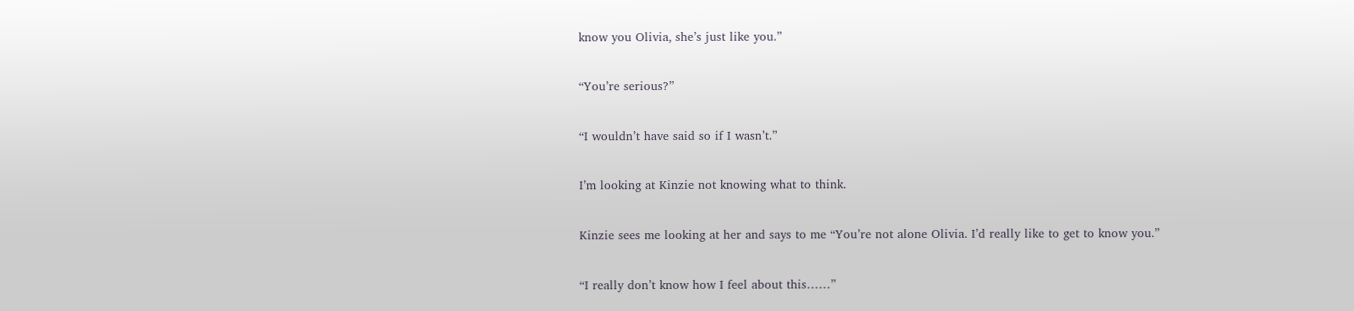know you Olivia, she’s just like you.”

“You’re serious?”

“I wouldn’t have said so if I wasn’t.”

I’m looking at Kinzie not knowing what to think.

Kinzie sees me looking at her and says to me “You’re not alone Olivia. I’d really like to get to know you.”

“I really don’t know how I feel about this……”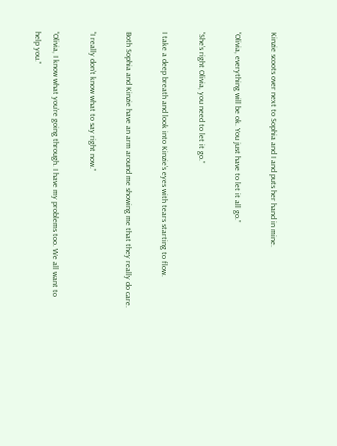Kinzie scoots over next to Sophia and I and puts her hand in mine.

“Olivia, everything will be ok. You just have to let it all go.”

“She’s right Olivia, you need to let it go.”

I take a deep breath and look into Kinzie’s eyes with tears starting to flow.

Both Sophia and Kinzie have an arm around me showing me that they really do care.

“I really don’t know what to say right now.”

“Olivia, I know what you’re going through. I have my problems too. We all want to help you.”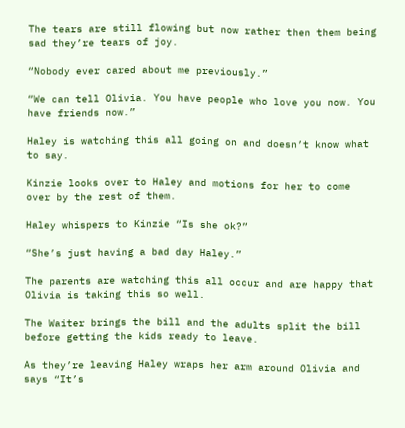The tears are still flowing but now rather then them being sad they’re tears of joy.

“Nobody ever cared about me previously.”

“We can tell Olivia. You have people who love you now. You have friends now.”

Haley is watching this all going on and doesn’t know what to say.

Kinzie looks over to Haley and motions for her to come over by the rest of them.

Haley whispers to Kinzie “Is she ok?”

“She’s just having a bad day Haley.”

The parents are watching this all occur and are happy that Olivia is taking this so well.

The Waiter brings the bill and the adults split the bill before getting the kids ready to leave.

As they’re leaving Haley wraps her arm around Olivia and says “It’s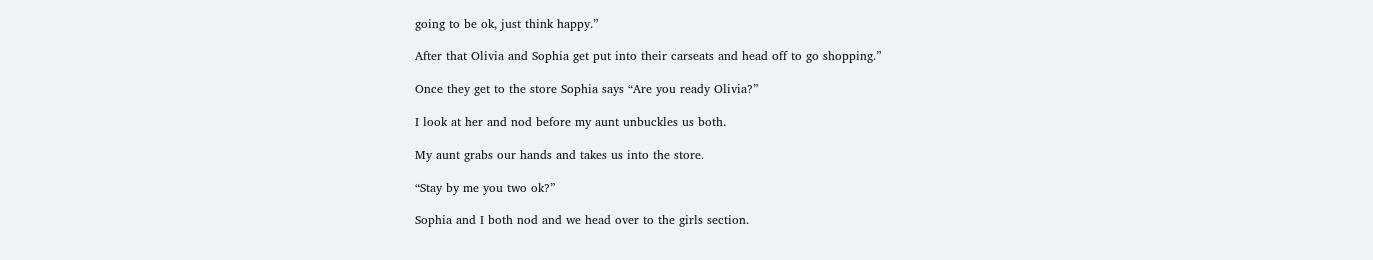going to be ok, just think happy.”

After that Olivia and Sophia get put into their carseats and head off to go shopping.”

Once they get to the store Sophia says “Are you ready Olivia?”

I look at her and nod before my aunt unbuckles us both.

My aunt grabs our hands and takes us into the store.

“Stay by me you two ok?”

Sophia and I both nod and we head over to the girls section.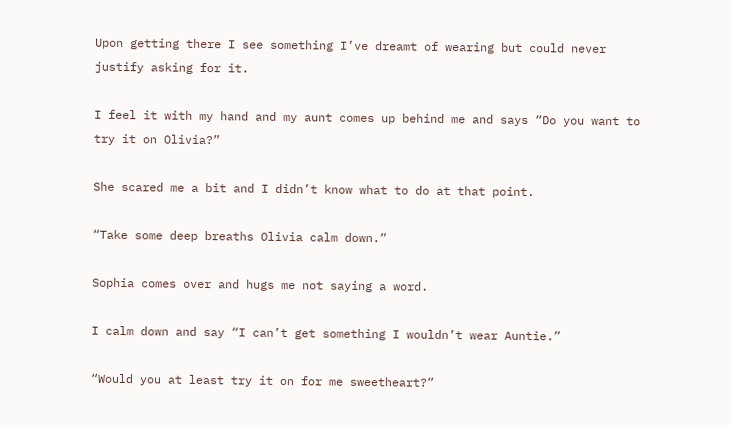Upon getting there I see something I’ve dreamt of wearing but could never justify asking for it.

I feel it with my hand and my aunt comes up behind me and says “Do you want to try it on Olivia?”

She scared me a bit and I didn’t know what to do at that point.

“Take some deep breaths Olivia calm down.”

Sophia comes over and hugs me not saying a word.

I calm down and say “I can’t get something I wouldn’t wear Auntie.”

“Would you at least try it on for me sweetheart?”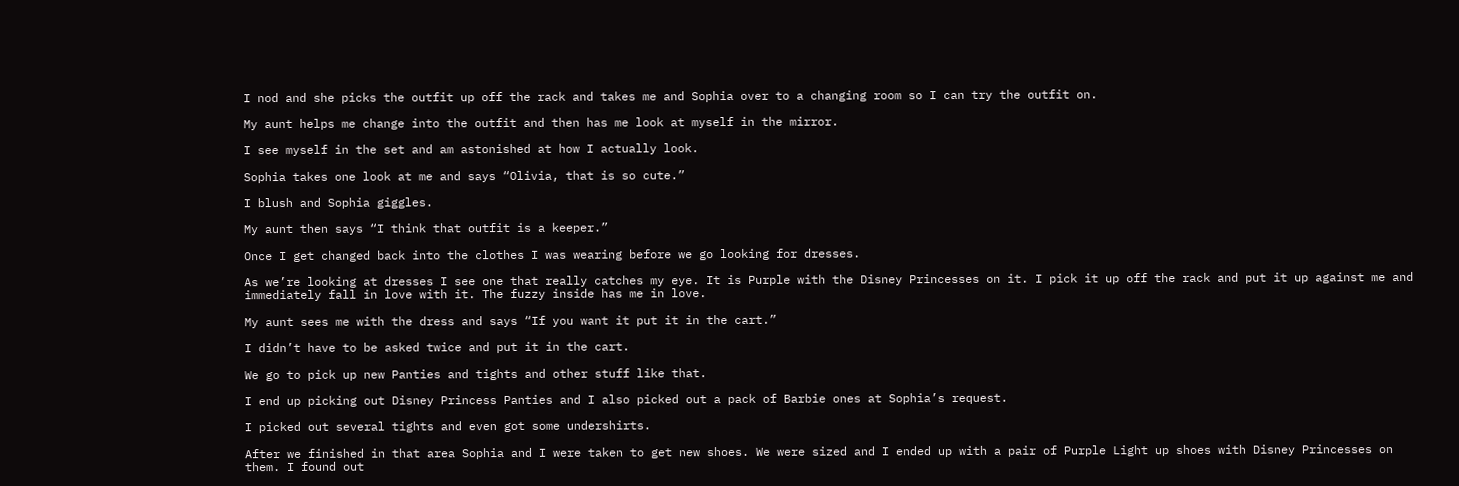I nod and she picks the outfit up off the rack and takes me and Sophia over to a changing room so I can try the outfit on.

My aunt helps me change into the outfit and then has me look at myself in the mirror.

I see myself in the set and am astonished at how I actually look.

Sophia takes one look at me and says “Olivia, that is so cute.”

I blush and Sophia giggles.

My aunt then says “I think that outfit is a keeper.”

Once I get changed back into the clothes I was wearing before we go looking for dresses.

As we’re looking at dresses I see one that really catches my eye. It is Purple with the Disney Princesses on it. I pick it up off the rack and put it up against me and immediately fall in love with it. The fuzzy inside has me in love.

My aunt sees me with the dress and says “If you want it put it in the cart.”

I didn’t have to be asked twice and put it in the cart.

We go to pick up new Panties and tights and other stuff like that.

I end up picking out Disney Princess Panties and I also picked out a pack of Barbie ones at Sophia’s request.

I picked out several tights and even got some undershirts.

After we finished in that area Sophia and I were taken to get new shoes. We were sized and I ended up with a pair of Purple Light up shoes with Disney Princesses on them. I found out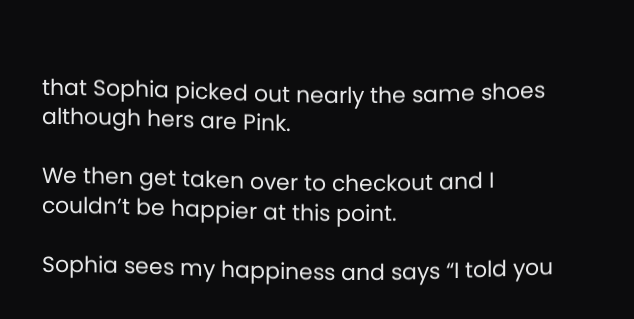that Sophia picked out nearly the same shoes although hers are Pink.

We then get taken over to checkout and I couldn’t be happier at this point.

Sophia sees my happiness and says “I told you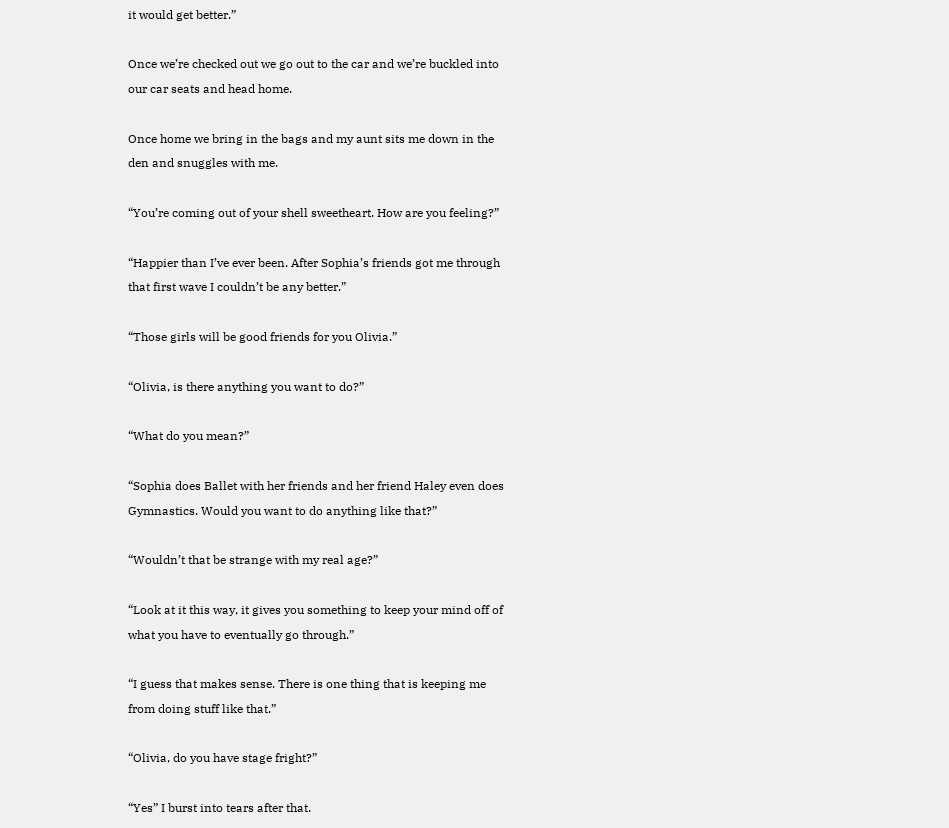it would get better.”

Once we’re checked out we go out to the car and we’re buckled into our car seats and head home.

Once home we bring in the bags and my aunt sits me down in the den and snuggles with me.

“You’re coming out of your shell sweetheart. How are you feeling?”

“Happier than I’ve ever been. After Sophia’s friends got me through that first wave I couldn’t be any better.”

“Those girls will be good friends for you Olivia.”

“Olivia, is there anything you want to do?”

“What do you mean?”

“Sophia does Ballet with her friends and her friend Haley even does Gymnastics. Would you want to do anything like that?”

“Wouldn’t that be strange with my real age?”

“Look at it this way, it gives you something to keep your mind off of what you have to eventually go through.”

“I guess that makes sense. There is one thing that is keeping me from doing stuff like that.”

“Olivia, do you have stage fright?”

“Yes” I burst into tears after that.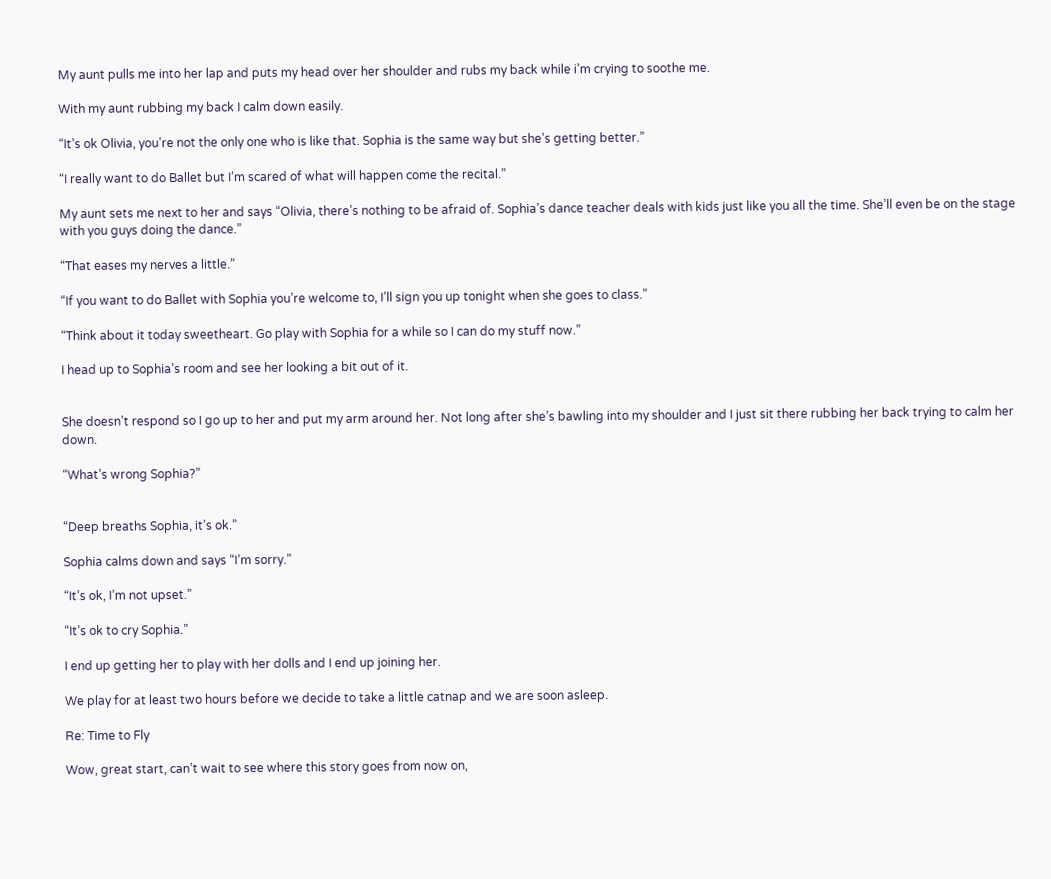My aunt pulls me into her lap and puts my head over her shoulder and rubs my back while i’m crying to soothe me.

With my aunt rubbing my back I calm down easily.

“It’s ok Olivia, you’re not the only one who is like that. Sophia is the same way but she’s getting better.”

“I really want to do Ballet but I’m scared of what will happen come the recital.”

My aunt sets me next to her and says “Olivia, there’s nothing to be afraid of. Sophia’s dance teacher deals with kids just like you all the time. She’ll even be on the stage with you guys doing the dance.”

“That eases my nerves a little.”

“If you want to do Ballet with Sophia you’re welcome to, I’ll sign you up tonight when she goes to class.”

“Think about it today sweetheart. Go play with Sophia for a while so I can do my stuff now.”

I head up to Sophia’s room and see her looking a bit out of it.


She doesn’t respond so I go up to her and put my arm around her. Not long after she’s bawling into my shoulder and I just sit there rubbing her back trying to calm her down.

“What’s wrong Sophia?”


“Deep breaths Sophia, it’s ok.”

Sophia calms down and says “I’m sorry.”

“It’s ok, I’m not upset.”

“It’s ok to cry Sophia.”

I end up getting her to play with her dolls and I end up joining her.

We play for at least two hours before we decide to take a little catnap and we are soon asleep.

Re: Time to Fly

Wow, great start, can’t wait to see where this story goes from now on,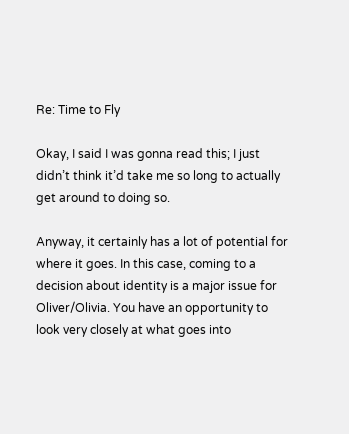Re: Time to Fly

Okay, I said I was gonna read this; I just didn’t think it’d take me so long to actually get around to doing so.

Anyway, it certainly has a lot of potential for where it goes. In this case, coming to a decision about identity is a major issue for Oliver/Olivia. You have an opportunity to look very closely at what goes into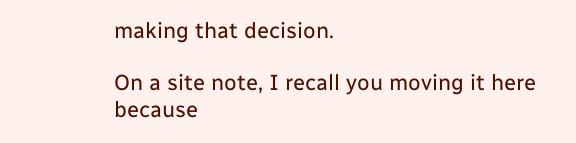making that decision.

On a site note, I recall you moving it here because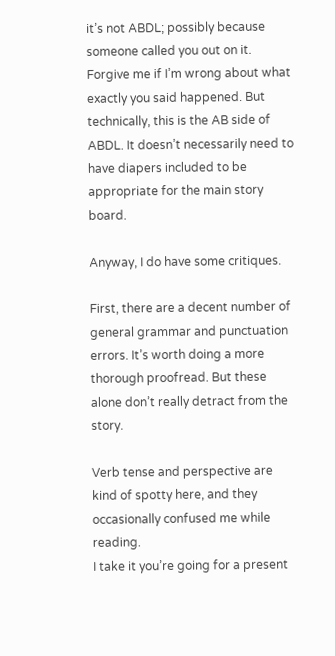it’s not ABDL; possibly because someone called you out on it.
Forgive me if I’m wrong about what exactly you said happened. But technically, this is the AB side of ABDL. It doesn’t necessarily need to have diapers included to be appropriate for the main story board.

Anyway, I do have some critiques.

First, there are a decent number of general grammar and punctuation errors. It’s worth doing a more thorough proofread. But these alone don’t really detract from the story.

Verb tense and perspective are kind of spotty here, and they occasionally confused me while reading.
I take it you’re going for a present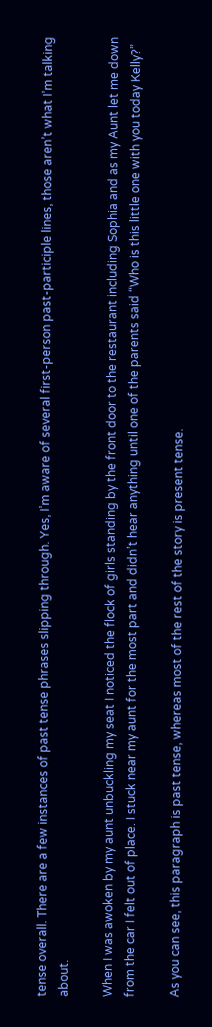tense overall. There are a few instances of past tense phrases slipping through. Yes, I’m aware of several first-person past-participle lines, those aren’t what I’m talking about.

When I was awoken by my aunt unbuckling my seat I noticed the flock of girls standing by the front door to the restaurant including Sophia and as my Aunt let me down from the car I felt out of place. I stuck near my aunt for the most part and didn’t hear anything until one of the parents said “Who is this little one with you today Kelly?”

As you can see, this paragraph is past tense, whereas most of the rest of the story is present tense.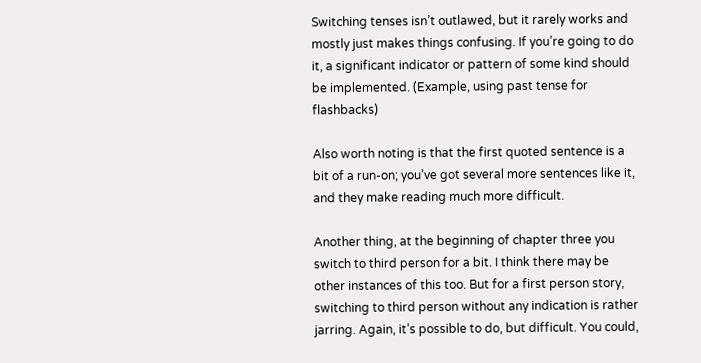Switching tenses isn’t outlawed, but it rarely works and mostly just makes things confusing. If you’re going to do it, a significant indicator or pattern of some kind should be implemented. (Example, using past tense for flashbacks)

Also worth noting is that the first quoted sentence is a bit of a run-on; you’ve got several more sentences like it, and they make reading much more difficult.

Another thing, at the beginning of chapter three you switch to third person for a bit. I think there may be other instances of this too. But for a first person story, switching to third person without any indication is rather jarring. Again, it’s possible to do, but difficult. You could,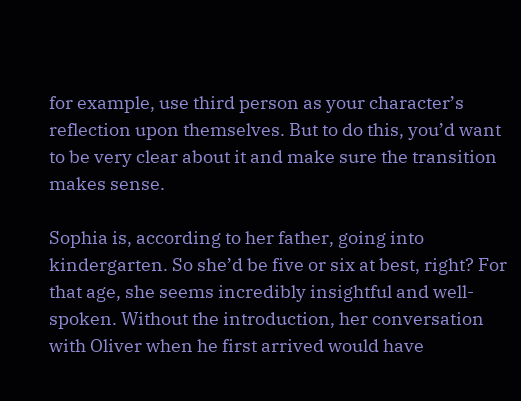for example, use third person as your character’s reflection upon themselves. But to do this, you’d want to be very clear about it and make sure the transition makes sense.

Sophia is, according to her father, going into kindergarten. So she’d be five or six at best, right? For that age, she seems incredibly insightful and well-spoken. Without the introduction, her conversation with Oliver when he first arrived would have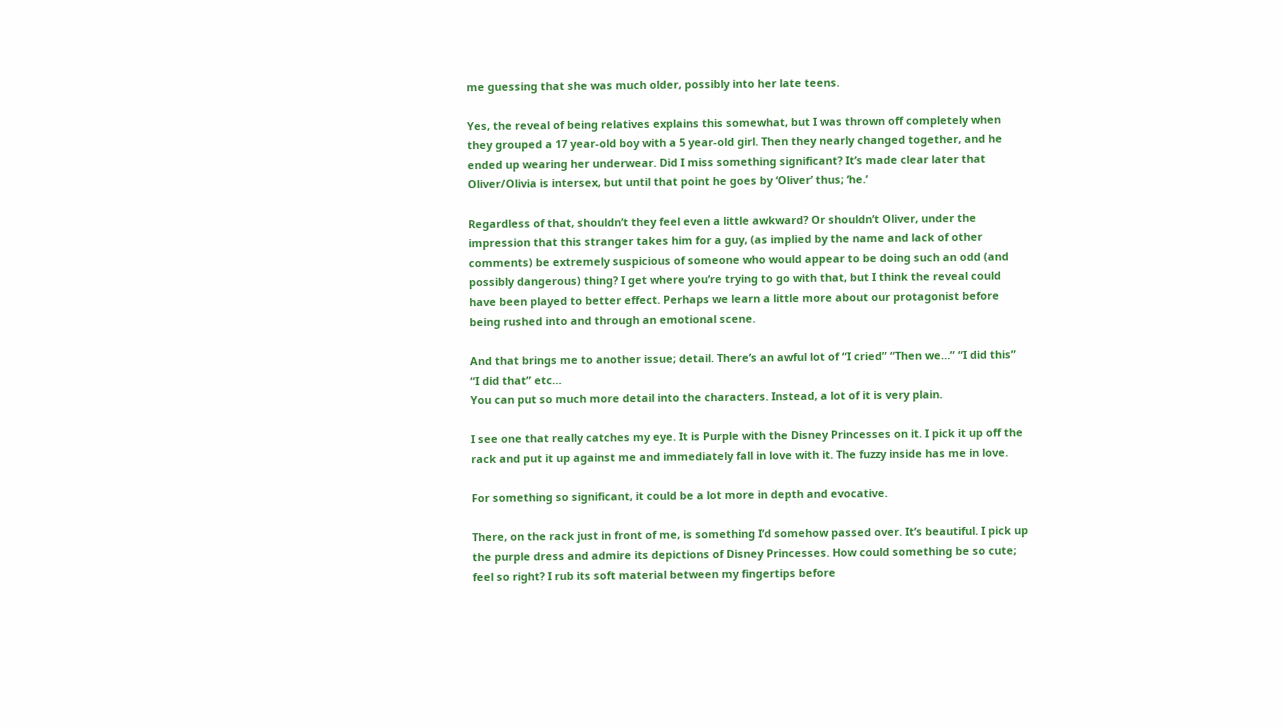me guessing that she was much older, possibly into her late teens.

Yes, the reveal of being relatives explains this somewhat, but I was thrown off completely when they grouped a 17 year-old boy with a 5 year-old girl. Then they nearly changed together, and he ended up wearing her underwear. Did I miss something significant? It’s made clear later that Oliver/Olivia is intersex, but until that point he goes by ‘Oliver’ thus; ‘he.’

Regardless of that, shouldn’t they feel even a little awkward? Or shouldn’t Oliver, under the impression that this stranger takes him for a guy, (as implied by the name and lack of other comments) be extremely suspicious of someone who would appear to be doing such an odd (and possibly dangerous) thing? I get where you’re trying to go with that, but I think the reveal could have been played to better effect. Perhaps we learn a little more about our protagonist before being rushed into and through an emotional scene.

And that brings me to another issue; detail. There’s an awful lot of “I cried” “Then we…” “I did this” “I did that” etc…
You can put so much more detail into the characters. Instead, a lot of it is very plain.

I see one that really catches my eye. It is Purple with the Disney Princesses on it. I pick it up off the rack and put it up against me and immediately fall in love with it. The fuzzy inside has me in love.

For something so significant, it could be a lot more in depth and evocative.

There, on the rack just in front of me, is something I’d somehow passed over. It’s beautiful. I pick up the purple dress and admire its depictions of Disney Princesses. How could something be so cute; feel so right? I rub its soft material between my fingertips before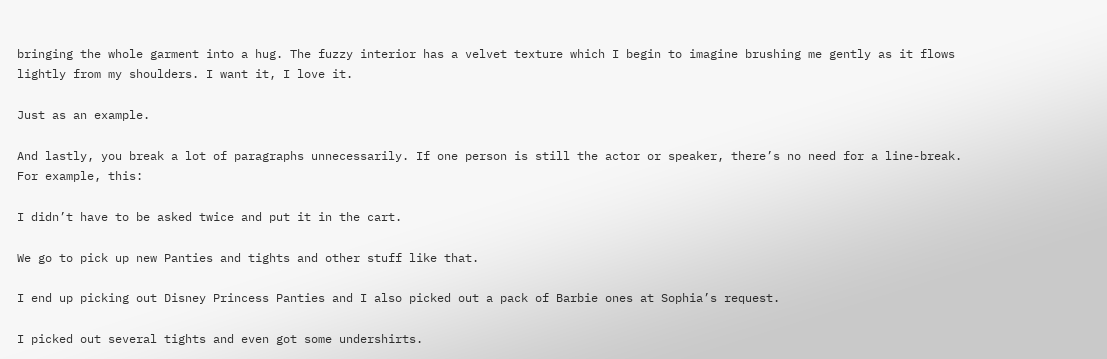bringing the whole garment into a hug. The fuzzy interior has a velvet texture which I begin to imagine brushing me gently as it flows lightly from my shoulders. I want it, I love it.

Just as an example.

And lastly, you break a lot of paragraphs unnecessarily. If one person is still the actor or speaker, there’s no need for a line-break.
For example, this:

I didn’t have to be asked twice and put it in the cart.

We go to pick up new Panties and tights and other stuff like that.

I end up picking out Disney Princess Panties and I also picked out a pack of Barbie ones at Sophia’s request.

I picked out several tights and even got some undershirts.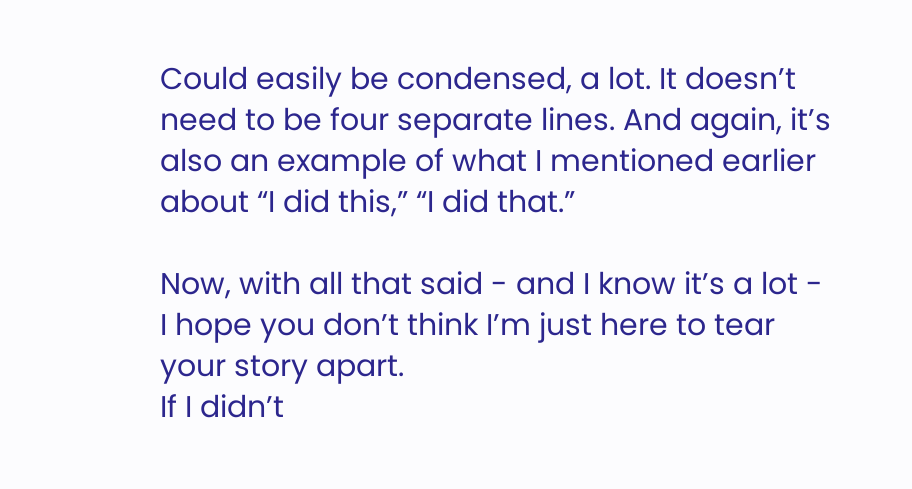Could easily be condensed, a lot. It doesn’t need to be four separate lines. And again, it’s also an example of what I mentioned earlier about “I did this,” “I did that.”

Now, with all that said - and I know it’s a lot - I hope you don’t think I’m just here to tear your story apart.
If I didn’t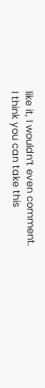like it, I wouldn’t even comment.
I think you can take this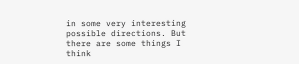in some very interesting possible directions. But there are some things I think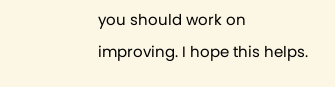you should work on improving. I hope this helps.